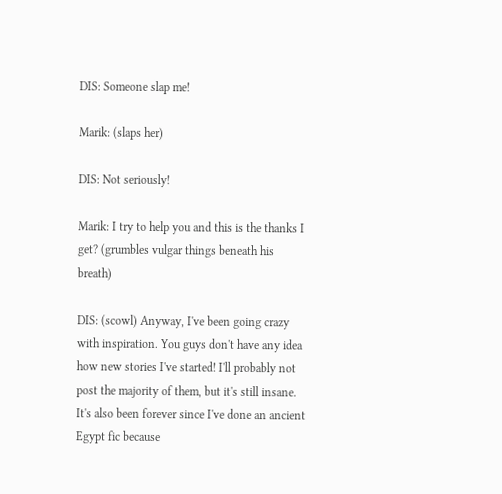DIS: Someone slap me!

Marik: (slaps her)

DIS: Not seriously!

Marik: I try to help you and this is the thanks I get? (grumbles vulgar things beneath his breath)

DIS: (scowl) Anyway, I've been going crazy with inspiration. You guys don't have any idea how new stories I've started! I'll probably not post the majority of them, but it's still insane. It's also been forever since I've done an ancient Egypt fic because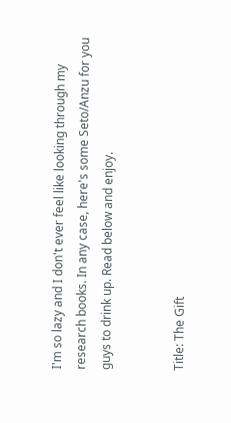I'm so lazy and I don't ever feel like looking through my research books. In any case, here's some Seto/Anzu for you guys to drink up. Read below and enjoy.


Title: The Gift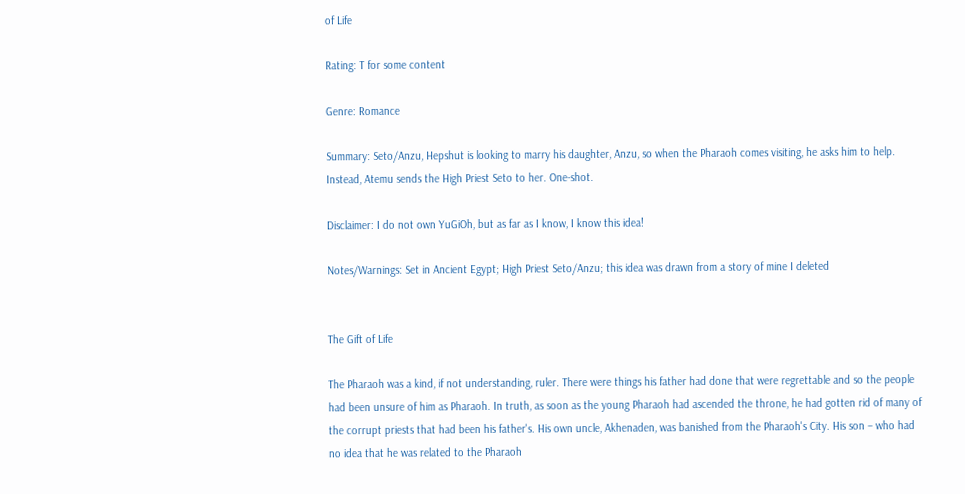of Life

Rating: T for some content

Genre: Romance

Summary: Seto/Anzu, Hepshut is looking to marry his daughter, Anzu, so when the Pharaoh comes visiting, he asks him to help. Instead, Atemu sends the High Priest Seto to her. One-shot.

Disclaimer: I do not own YuGiOh, but as far as I know, I know this idea!

Notes/Warnings: Set in Ancient Egypt; High Priest Seto/Anzu; this idea was drawn from a story of mine I deleted


The Gift of Life

The Pharaoh was a kind, if not understanding, ruler. There were things his father had done that were regrettable and so the people had been unsure of him as Pharaoh. In truth, as soon as the young Pharaoh had ascended the throne, he had gotten rid of many of the corrupt priests that had been his father's. His own uncle, Akhenaden, was banished from the Pharaoh's City. His son – who had no idea that he was related to the Pharaoh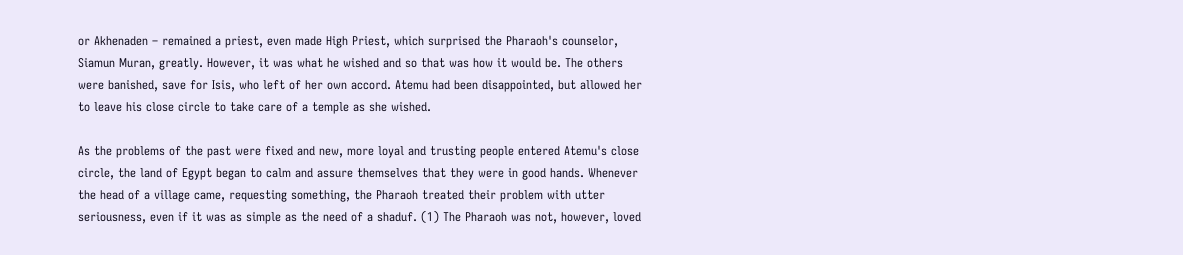or Akhenaden – remained a priest, even made High Priest, which surprised the Pharaoh's counselor, Siamun Muran, greatly. However, it was what he wished and so that was how it would be. The others were banished, save for Isis, who left of her own accord. Atemu had been disappointed, but allowed her to leave his close circle to take care of a temple as she wished.

As the problems of the past were fixed and new, more loyal and trusting people entered Atemu's close circle, the land of Egypt began to calm and assure themselves that they were in good hands. Whenever the head of a village came, requesting something, the Pharaoh treated their problem with utter seriousness, even if it was as simple as the need of a shaduf. (1) The Pharaoh was not, however, loved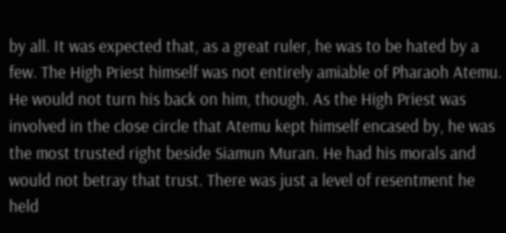by all. It was expected that, as a great ruler, he was to be hated by a few. The High Priest himself was not entirely amiable of Pharaoh Atemu. He would not turn his back on him, though. As the High Priest was involved in the close circle that Atemu kept himself encased by, he was the most trusted right beside Siamun Muran. He had his morals and would not betray that trust. There was just a level of resentment he held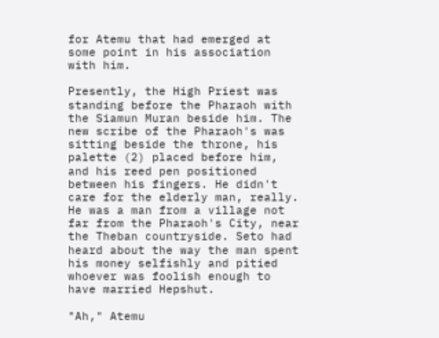for Atemu that had emerged at some point in his association with him.

Presently, the High Priest was standing before the Pharaoh with the Siamun Muran beside him. The new scribe of the Pharaoh's was sitting beside the throne, his palette (2) placed before him, and his reed pen positioned between his fingers. He didn't care for the elderly man, really. He was a man from a village not far from the Pharaoh's City, near the Theban countryside. Seto had heard about the way the man spent his money selfishly and pitied whoever was foolish enough to have married Hepshut.

"Ah," Atemu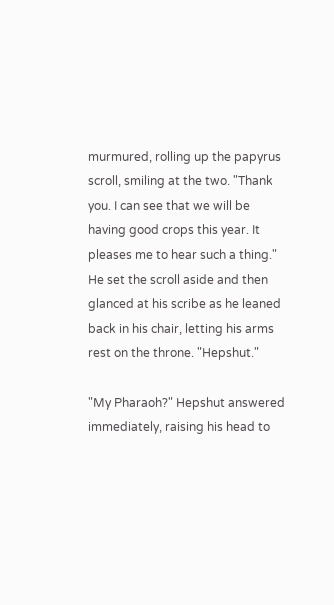murmured, rolling up the papyrus scroll, smiling at the two. "Thank you. I can see that we will be having good crops this year. It pleases me to hear such a thing." He set the scroll aside and then glanced at his scribe as he leaned back in his chair, letting his arms rest on the throne. "Hepshut."

"My Pharaoh?" Hepshut answered immediately, raising his head to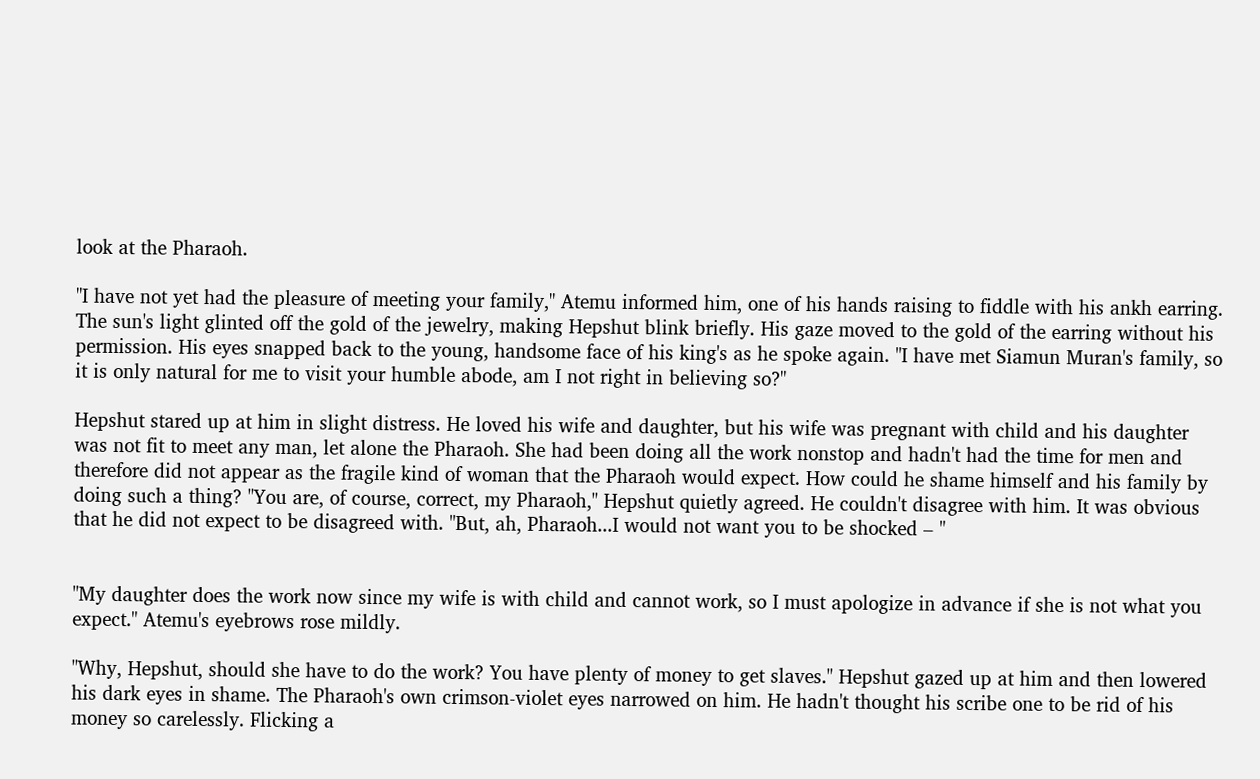look at the Pharaoh.

"I have not yet had the pleasure of meeting your family," Atemu informed him, one of his hands raising to fiddle with his ankh earring. The sun's light glinted off the gold of the jewelry, making Hepshut blink briefly. His gaze moved to the gold of the earring without his permission. His eyes snapped back to the young, handsome face of his king's as he spoke again. "I have met Siamun Muran's family, so it is only natural for me to visit your humble abode, am I not right in believing so?"

Hepshut stared up at him in slight distress. He loved his wife and daughter, but his wife was pregnant with child and his daughter was not fit to meet any man, let alone the Pharaoh. She had been doing all the work nonstop and hadn't had the time for men and therefore did not appear as the fragile kind of woman that the Pharaoh would expect. How could he shame himself and his family by doing such a thing? "You are, of course, correct, my Pharaoh," Hepshut quietly agreed. He couldn't disagree with him. It was obvious that he did not expect to be disagreed with. "But, ah, Pharaoh...I would not want you to be shocked – "


"My daughter does the work now since my wife is with child and cannot work, so I must apologize in advance if she is not what you expect." Atemu's eyebrows rose mildly.

"Why, Hepshut, should she have to do the work? You have plenty of money to get slaves." Hepshut gazed up at him and then lowered his dark eyes in shame. The Pharaoh's own crimson-violet eyes narrowed on him. He hadn't thought his scribe one to be rid of his money so carelessly. Flicking a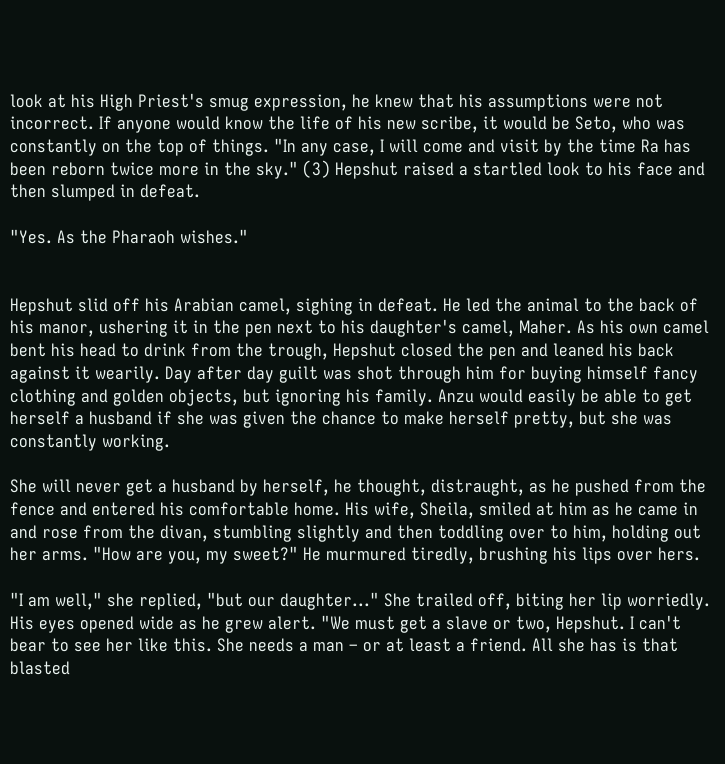look at his High Priest's smug expression, he knew that his assumptions were not incorrect. If anyone would know the life of his new scribe, it would be Seto, who was constantly on the top of things. "In any case, I will come and visit by the time Ra has been reborn twice more in the sky." (3) Hepshut raised a startled look to his face and then slumped in defeat.

"Yes. As the Pharaoh wishes."


Hepshut slid off his Arabian camel, sighing in defeat. He led the animal to the back of his manor, ushering it in the pen next to his daughter's camel, Maher. As his own camel bent his head to drink from the trough, Hepshut closed the pen and leaned his back against it wearily. Day after day guilt was shot through him for buying himself fancy clothing and golden objects, but ignoring his family. Anzu would easily be able to get herself a husband if she was given the chance to make herself pretty, but she was constantly working.

She will never get a husband by herself, he thought, distraught, as he pushed from the fence and entered his comfortable home. His wife, Sheila, smiled at him as he came in and rose from the divan, stumbling slightly and then toddling over to him, holding out her arms. "How are you, my sweet?" He murmured tiredly, brushing his lips over hers.

"I am well," she replied, "but our daughter..." She trailed off, biting her lip worriedly. His eyes opened wide as he grew alert. "We must get a slave or two, Hepshut. I can't bear to see her like this. She needs a man – or at least a friend. All she has is that blasted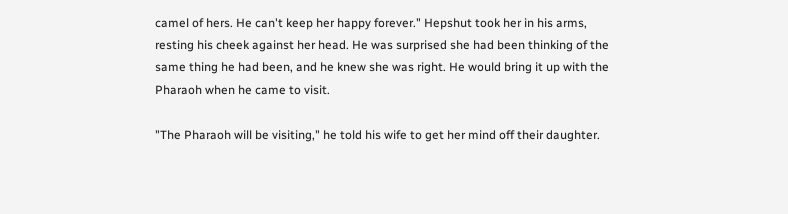camel of hers. He can't keep her happy forever." Hepshut took her in his arms, resting his cheek against her head. He was surprised she had been thinking of the same thing he had been, and he knew she was right. He would bring it up with the Pharaoh when he came to visit.

"The Pharaoh will be visiting," he told his wife to get her mind off their daughter.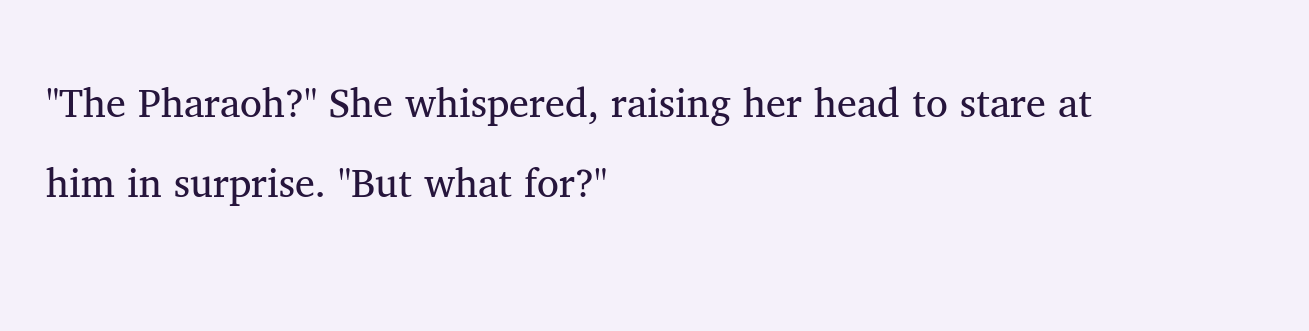"The Pharaoh?" She whispered, raising her head to stare at him in surprise. "But what for?"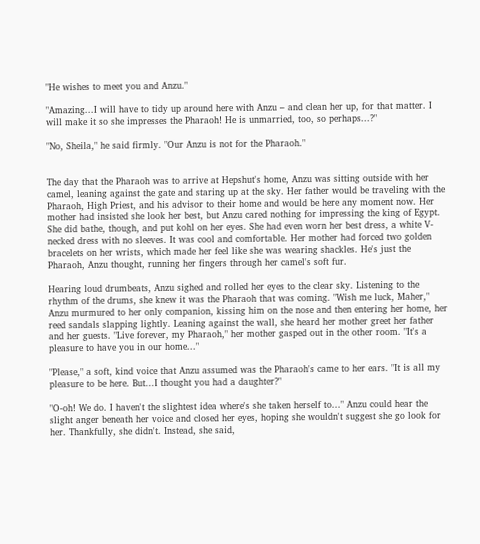"He wishes to meet you and Anzu."

"Amazing...I will have to tidy up around here with Anzu – and clean her up, for that matter. I will make it so she impresses the Pharaoh! He is unmarried, too, so perhaps...?"

"No, Sheila," he said firmly. "Our Anzu is not for the Pharaoh."


The day that the Pharaoh was to arrive at Hepshut's home, Anzu was sitting outside with her camel, leaning against the gate and staring up at the sky. Her father would be traveling with the Pharaoh, High Priest, and his advisor to their home and would be here any moment now. Her mother had insisted she look her best, but Anzu cared nothing for impressing the king of Egypt. She did bathe, though, and put kohl on her eyes. She had even worn her best dress, a white V-necked dress with no sleeves. It was cool and comfortable. Her mother had forced two golden bracelets on her wrists, which made her feel like she was wearing shackles. He's just the Pharaoh, Anzu thought, running her fingers through her camel's soft fur.

Hearing loud drumbeats, Anzu sighed and rolled her eyes to the clear sky. Listening to the rhythm of the drums, she knew it was the Pharaoh that was coming. "Wish me luck, Maher," Anzu murmured to her only companion, kissing him on the nose and then entering her home, her reed sandals slapping lightly. Leaning against the wall, she heard her mother greet her father and her guests. "Live forever, my Pharaoh," her mother gasped out in the other room. "It's a pleasure to have you in our home..."

"Please," a soft, kind voice that Anzu assumed was the Pharaoh's came to her ears. "It is all my pleasure to be here. But...I thought you had a daughter?"

"O-oh! We do. I haven't the slightest idea where's she taken herself to..." Anzu could hear the slight anger beneath her voice and closed her eyes, hoping she wouldn't suggest she go look for her. Thankfully, she didn't. Instead, she said,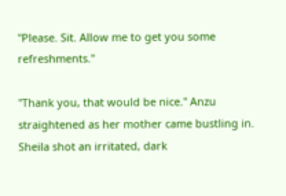"Please. Sit. Allow me to get you some refreshments."

"Thank you, that would be nice." Anzu straightened as her mother came bustling in. Sheila shot an irritated, dark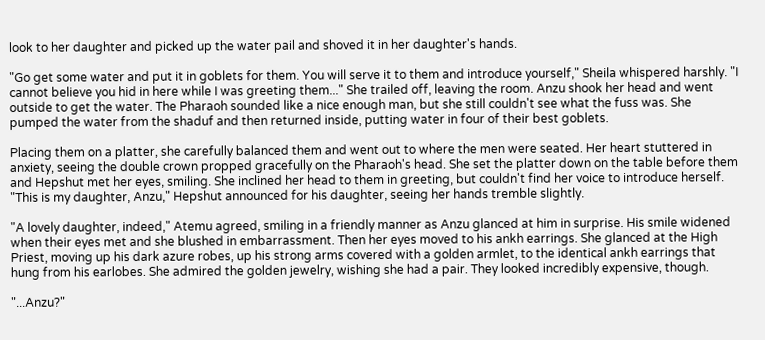look to her daughter and picked up the water pail and shoved it in her daughter's hands.

"Go get some water and put it in goblets for them. You will serve it to them and introduce yourself," Sheila whispered harshly. "I cannot believe you hid in here while I was greeting them..." She trailed off, leaving the room. Anzu shook her head and went outside to get the water. The Pharaoh sounded like a nice enough man, but she still couldn't see what the fuss was. She pumped the water from the shaduf and then returned inside, putting water in four of their best goblets.

Placing them on a platter, she carefully balanced them and went out to where the men were seated. Her heart stuttered in anxiety, seeing the double crown propped gracefully on the Pharaoh's head. She set the platter down on the table before them and Hepshut met her eyes, smiling. She inclined her head to them in greeting, but couldn't find her voice to introduce herself. "This is my daughter, Anzu," Hepshut announced for his daughter, seeing her hands tremble slightly.

"A lovely daughter, indeed," Atemu agreed, smiling in a friendly manner as Anzu glanced at him in surprise. His smile widened when their eyes met and she blushed in embarrassment. Then her eyes moved to his ankh earrings. She glanced at the High Priest, moving up his dark azure robes, up his strong arms covered with a golden armlet, to the identical ankh earrings that hung from his earlobes. She admired the golden jewelry, wishing she had a pair. They looked incredibly expensive, though.

"...Anzu?"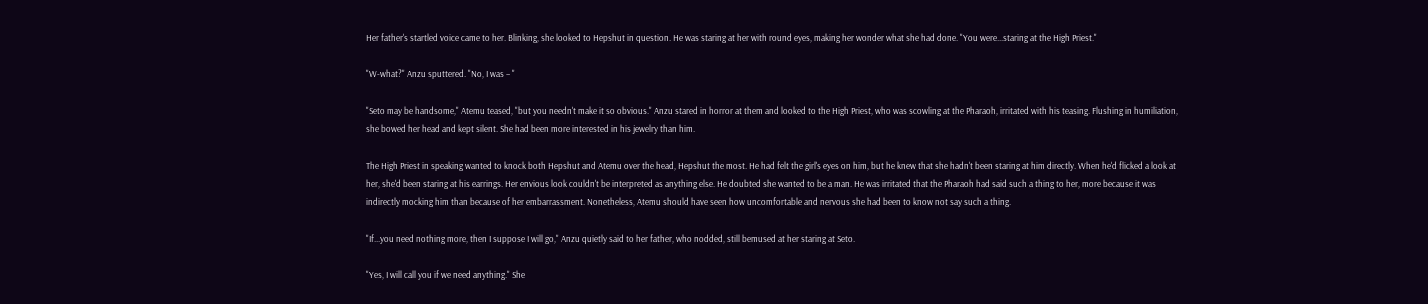Her father's startled voice came to her. Blinking, she looked to Hepshut in question. He was staring at her with round eyes, making her wonder what she had done. "You were...staring at the High Priest."

"W-what?" Anzu sputtered. "No, I was – "

"Seto may be handsome," Atemu teased, "but you needn't make it so obvious." Anzu stared in horror at them and looked to the High Priest, who was scowling at the Pharaoh, irritated with his teasing. Flushing in humiliation, she bowed her head and kept silent. She had been more interested in his jewelry than him.

The High Priest in speaking wanted to knock both Hepshut and Atemu over the head, Hepshut the most. He had felt the girl's eyes on him, but he knew that she hadn't been staring at him directly. When he'd flicked a look at her, she'd been staring at his earrings. Her envious look couldn't be interpreted as anything else. He doubted she wanted to be a man. He was irritated that the Pharaoh had said such a thing to her, more because it was indirectly mocking him than because of her embarrassment. Nonetheless, Atemu should have seen how uncomfortable and nervous she had been to know not say such a thing.

"If...you need nothing more, then I suppose I will go," Anzu quietly said to her father, who nodded, still bemused at her staring at Seto.

"Yes, I will call you if we need anything." She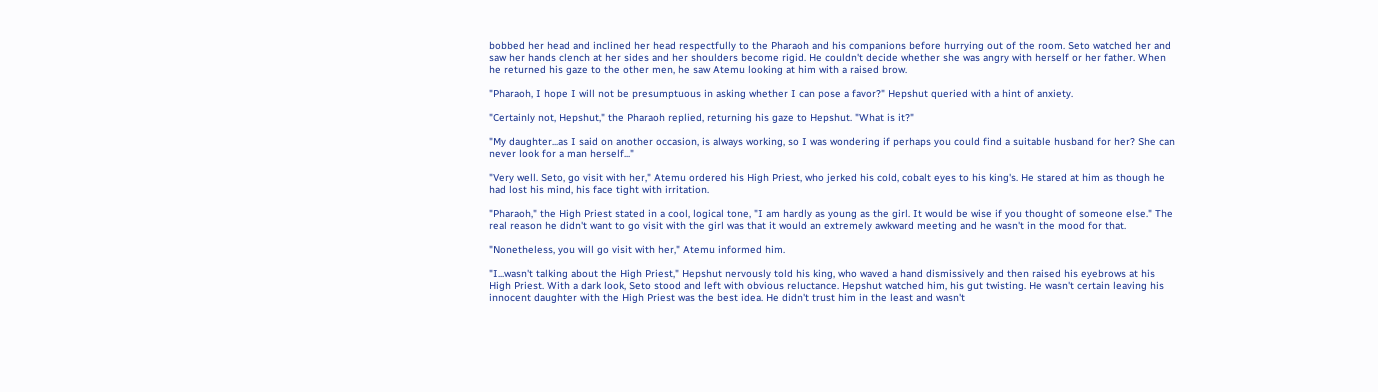bobbed her head and inclined her head respectfully to the Pharaoh and his companions before hurrying out of the room. Seto watched her and saw her hands clench at her sides and her shoulders become rigid. He couldn't decide whether she was angry with herself or her father. When he returned his gaze to the other men, he saw Atemu looking at him with a raised brow.

"Pharaoh, I hope I will not be presumptuous in asking whether I can pose a favor?" Hepshut queried with a hint of anxiety.

"Certainly not, Hepshut," the Pharaoh replied, returning his gaze to Hepshut. "What is it?"

"My daughter...as I said on another occasion, is always working, so I was wondering if perhaps you could find a suitable husband for her? She can never look for a man herself..."

"Very well. Seto, go visit with her," Atemu ordered his High Priest, who jerked his cold, cobalt eyes to his king's. He stared at him as though he had lost his mind, his face tight with irritation.

"Pharaoh," the High Priest stated in a cool, logical tone, "I am hardly as young as the girl. It would be wise if you thought of someone else." The real reason he didn't want to go visit with the girl was that it would an extremely awkward meeting and he wasn't in the mood for that.

"Nonetheless, you will go visit with her," Atemu informed him.

"I...wasn't talking about the High Priest," Hepshut nervously told his king, who waved a hand dismissively and then raised his eyebrows at his High Priest. With a dark look, Seto stood and left with obvious reluctance. Hepshut watched him, his gut twisting. He wasn't certain leaving his innocent daughter with the High Priest was the best idea. He didn't trust him in the least and wasn't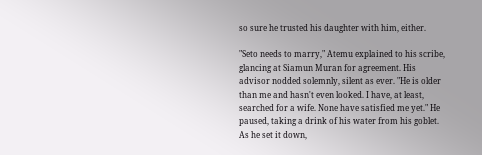so sure he trusted his daughter with him, either.

"Seto needs to marry," Atemu explained to his scribe, glancing at Siamun Muran for agreement. His advisor nodded solemnly, silent as ever. "He is older than me and hasn't even looked. I have, at least, searched for a wife. None have satisfied me yet." He paused, taking a drink of his water from his goblet. As he set it down,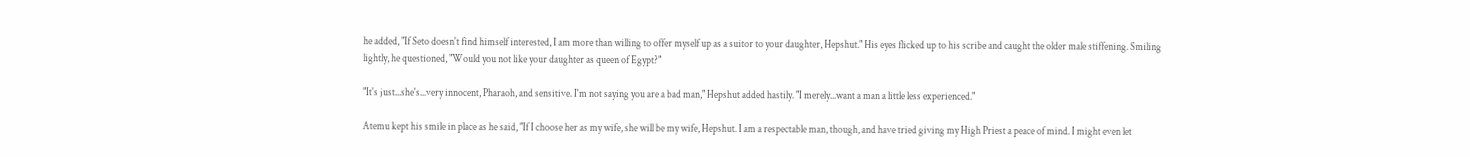he added, "If Seto doesn't find himself interested, I am more than willing to offer myself up as a suitor to your daughter, Hepshut." His eyes flicked up to his scribe and caught the older male stiffening. Smiling lightly, he questioned, "Would you not like your daughter as queen of Egypt?"

"It's just...she's...very innocent, Pharaoh, and sensitive. I'm not saying you are a bad man," Hepshut added hastily. "I merely...want a man a little less experienced."

Atemu kept his smile in place as he said, "If I choose her as my wife, she will be my wife, Hepshut. I am a respectable man, though, and have tried giving my High Priest a peace of mind. I might even let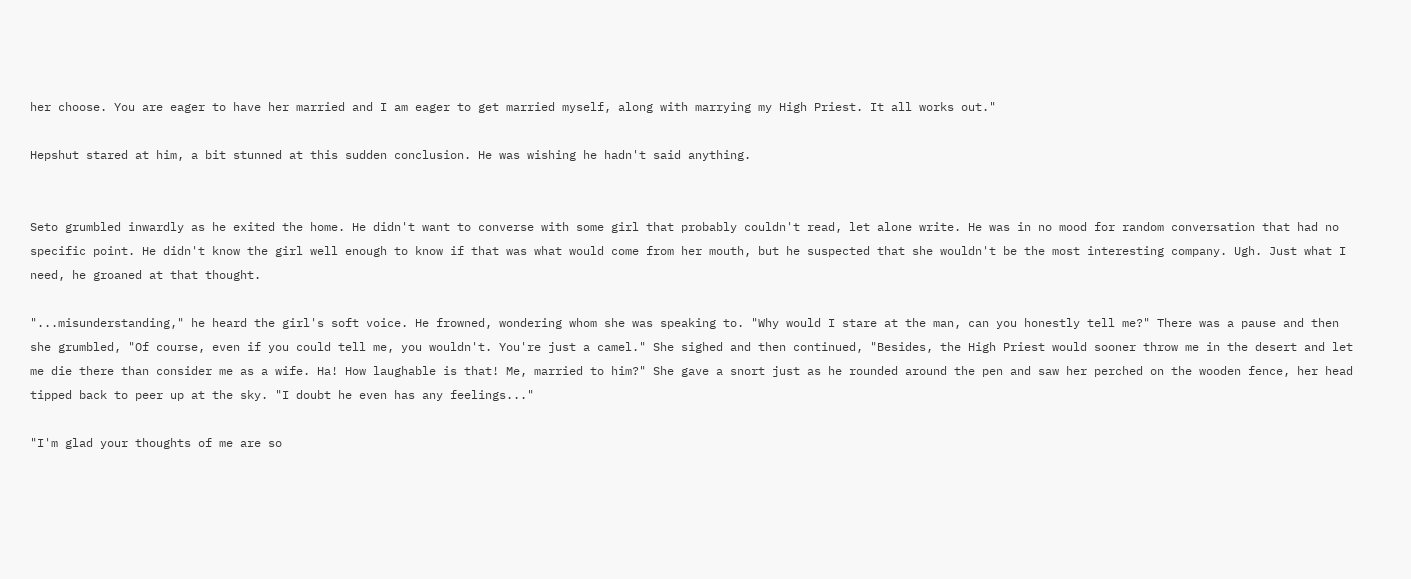her choose. You are eager to have her married and I am eager to get married myself, along with marrying my High Priest. It all works out."

Hepshut stared at him, a bit stunned at this sudden conclusion. He was wishing he hadn't said anything.


Seto grumbled inwardly as he exited the home. He didn't want to converse with some girl that probably couldn't read, let alone write. He was in no mood for random conversation that had no specific point. He didn't know the girl well enough to know if that was what would come from her mouth, but he suspected that she wouldn't be the most interesting company. Ugh. Just what I need, he groaned at that thought.

"...misunderstanding," he heard the girl's soft voice. He frowned, wondering whom she was speaking to. "Why would I stare at the man, can you honestly tell me?" There was a pause and then she grumbled, "Of course, even if you could tell me, you wouldn't. You're just a camel." She sighed and then continued, "Besides, the High Priest would sooner throw me in the desert and let me die there than consider me as a wife. Ha! How laughable is that! Me, married to him?" She gave a snort just as he rounded around the pen and saw her perched on the wooden fence, her head tipped back to peer up at the sky. "I doubt he even has any feelings..."

"I'm glad your thoughts of me are so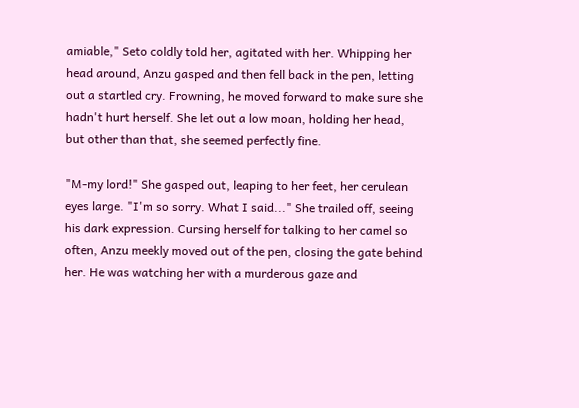amiable," Seto coldly told her, agitated with her. Whipping her head around, Anzu gasped and then fell back in the pen, letting out a startled cry. Frowning, he moved forward to make sure she hadn't hurt herself. She let out a low moan, holding her head, but other than that, she seemed perfectly fine.

"M-my lord!" She gasped out, leaping to her feet, her cerulean eyes large. "I'm so sorry. What I said..." She trailed off, seeing his dark expression. Cursing herself for talking to her camel so often, Anzu meekly moved out of the pen, closing the gate behind her. He was watching her with a murderous gaze and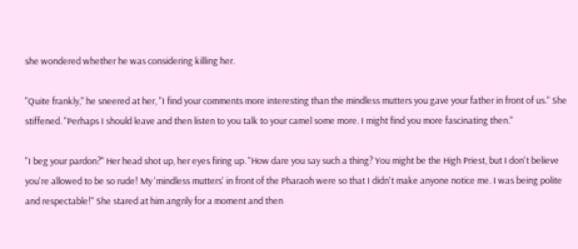she wondered whether he was considering killing her.

"Quite frankly," he sneered at her, "I find your comments more interesting than the mindless mutters you gave your father in front of us." She stiffened. "Perhaps I should leave and then listen to you talk to your camel some more. I might find you more fascinating then."

"I beg your pardon?" Her head shot up, her eyes firing up. "How dare you say such a thing? You might be the High Priest, but I don't believe you're allowed to be so rude! My 'mindless mutters' in front of the Pharaoh were so that I didn't make anyone notice me. I was being polite and respectable!" She stared at him angrily for a moment and then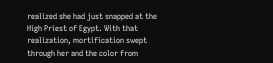realized she had just snapped at the High Priest of Egypt. With that realization, mortification swept through her and the color from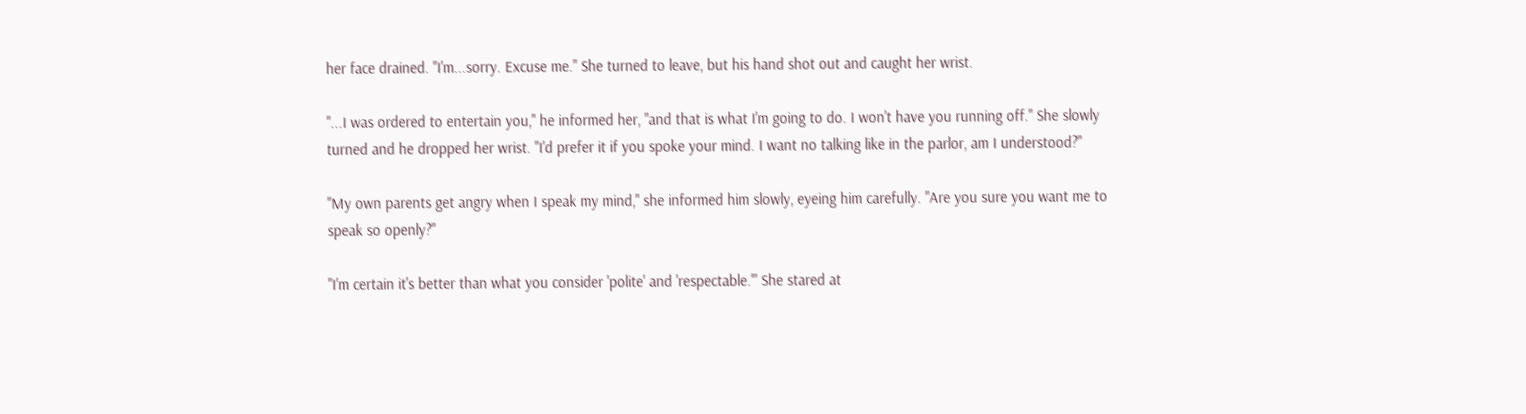her face drained. "I'm...sorry. Excuse me." She turned to leave, but his hand shot out and caught her wrist.

"...I was ordered to entertain you," he informed her, "and that is what I'm going to do. I won't have you running off." She slowly turned and he dropped her wrist. "I'd prefer it if you spoke your mind. I want no talking like in the parlor, am I understood?"

"My own parents get angry when I speak my mind," she informed him slowly, eyeing him carefully. "Are you sure you want me to speak so openly?"

"I'm certain it's better than what you consider 'polite' and 'respectable.'" She stared at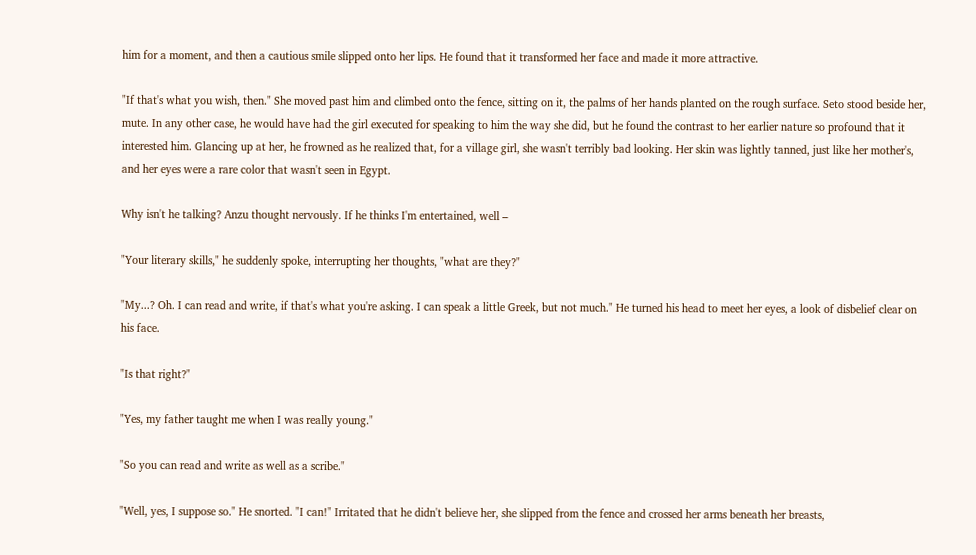him for a moment, and then a cautious smile slipped onto her lips. He found that it transformed her face and made it more attractive.

"If that's what you wish, then." She moved past him and climbed onto the fence, sitting on it, the palms of her hands planted on the rough surface. Seto stood beside her, mute. In any other case, he would have had the girl executed for speaking to him the way she did, but he found the contrast to her earlier nature so profound that it interested him. Glancing up at her, he frowned as he realized that, for a village girl, she wasn't terribly bad looking. Her skin was lightly tanned, just like her mother's, and her eyes were a rare color that wasn't seen in Egypt.

Why isn't he talking? Anzu thought nervously. If he thinks I'm entertained, well –

"Your literary skills," he suddenly spoke, interrupting her thoughts, "what are they?"

"My...? Oh. I can read and write, if that's what you're asking. I can speak a little Greek, but not much." He turned his head to meet her eyes, a look of disbelief clear on his face.

"Is that right?"

"Yes, my father taught me when I was really young."

"So you can read and write as well as a scribe."

"Well, yes, I suppose so." He snorted. "I can!" Irritated that he didn't believe her, she slipped from the fence and crossed her arms beneath her breasts,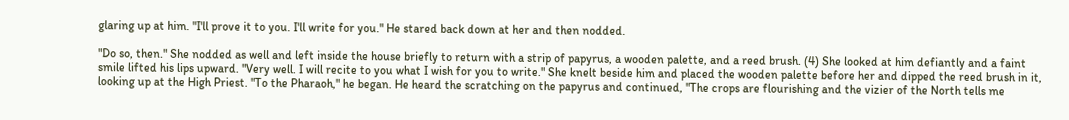glaring up at him. "I'll prove it to you. I'll write for you." He stared back down at her and then nodded.

"Do so, then." She nodded as well and left inside the house briefly to return with a strip of papyrus, a wooden palette, and a reed brush. (4) She looked at him defiantly and a faint smile lifted his lips upward. "Very well. I will recite to you what I wish for you to write." She knelt beside him and placed the wooden palette before her and dipped the reed brush in it, looking up at the High Priest. "To the Pharaoh," he began. He heard the scratching on the papyrus and continued, "The crops are flourishing and the vizier of the North tells me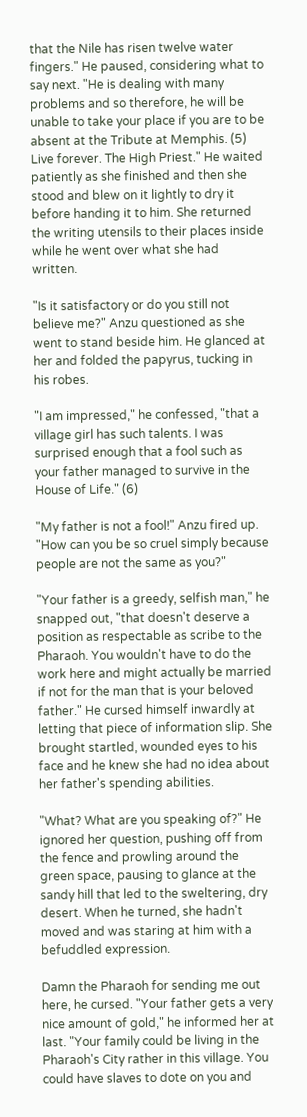that the Nile has risen twelve water fingers." He paused, considering what to say next. "He is dealing with many problems and so therefore, he will be unable to take your place if you are to be absent at the Tribute at Memphis. (5) Live forever. The High Priest." He waited patiently as she finished and then she stood and blew on it lightly to dry it before handing it to him. She returned the writing utensils to their places inside while he went over what she had written.

"Is it satisfactory or do you still not believe me?" Anzu questioned as she went to stand beside him. He glanced at her and folded the papyrus, tucking in his robes.

"I am impressed," he confessed, "that a village girl has such talents. I was surprised enough that a fool such as your father managed to survive in the House of Life." (6)

"My father is not a fool!" Anzu fired up. "How can you be so cruel simply because people are not the same as you?"

"Your father is a greedy, selfish man," he snapped out, "that doesn't deserve a position as respectable as scribe to the Pharaoh. You wouldn't have to do the work here and might actually be married if not for the man that is your beloved father." He cursed himself inwardly at letting that piece of information slip. She brought startled, wounded eyes to his face and he knew she had no idea about her father's spending abilities.

"What? What are you speaking of?" He ignored her question, pushing off from the fence and prowling around the green space, pausing to glance at the sandy hill that led to the sweltering, dry desert. When he turned, she hadn't moved and was staring at him with a befuddled expression.

Damn the Pharaoh for sending me out here, he cursed. "Your father gets a very nice amount of gold," he informed her at last. "Your family could be living in the Pharaoh's City rather in this village. You could have slaves to dote on you and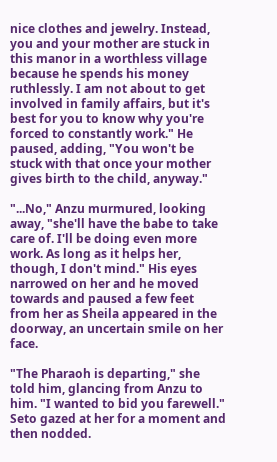nice clothes and jewelry. Instead, you and your mother are stuck in this manor in a worthless village because he spends his money ruthlessly. I am not about to get involved in family affairs, but it's best for you to know why you're forced to constantly work." He paused, adding, "You won't be stuck with that once your mother gives birth to the child, anyway."

"...No," Anzu murmured, looking away, "she'll have the babe to take care of. I'll be doing even more work. As long as it helps her, though, I don't mind." His eyes narrowed on her and he moved towards and paused a few feet from her as Sheila appeared in the doorway, an uncertain smile on her face.

"The Pharaoh is departing," she told him, glancing from Anzu to him. "I wanted to bid you farewell." Seto gazed at her for a moment and then nodded.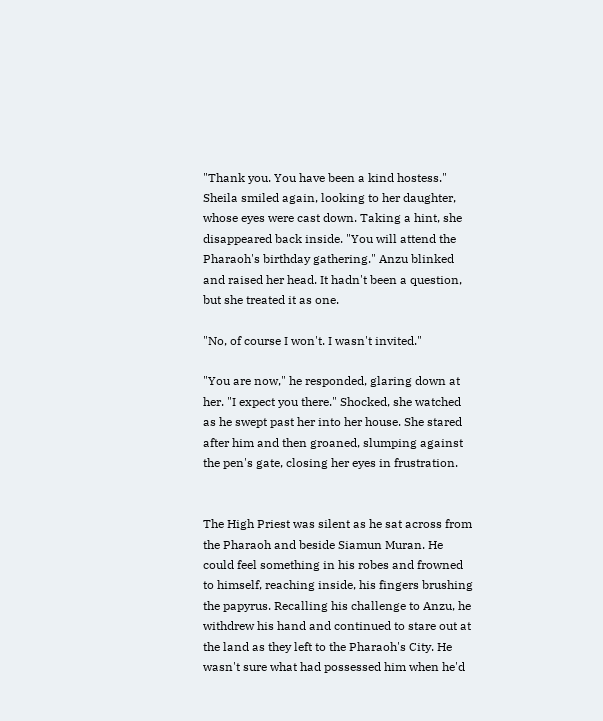"Thank you. You have been a kind hostess." Sheila smiled again, looking to her daughter, whose eyes were cast down. Taking a hint, she disappeared back inside. "You will attend the Pharaoh's birthday gathering." Anzu blinked and raised her head. It hadn't been a question, but she treated it as one.

"No, of course I won't. I wasn't invited."

"You are now," he responded, glaring down at her. "I expect you there." Shocked, she watched as he swept past her into her house. She stared after him and then groaned, slumping against the pen's gate, closing her eyes in frustration.


The High Priest was silent as he sat across from the Pharaoh and beside Siamun Muran. He could feel something in his robes and frowned to himself, reaching inside, his fingers brushing the papyrus. Recalling his challenge to Anzu, he withdrew his hand and continued to stare out at the land as they left to the Pharaoh's City. He wasn't sure what had possessed him when he'd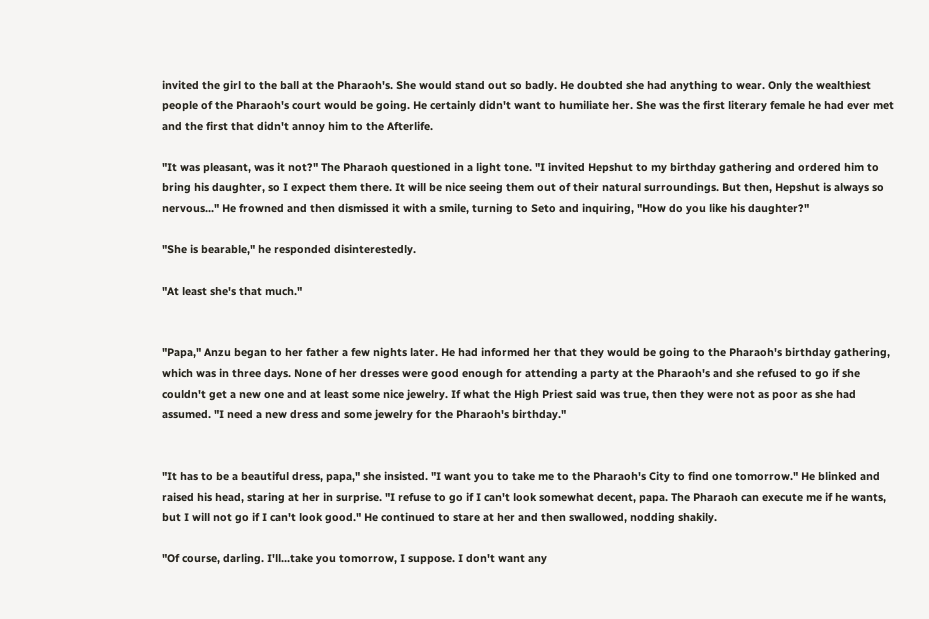invited the girl to the ball at the Pharaoh's. She would stand out so badly. He doubted she had anything to wear. Only the wealthiest people of the Pharaoh's court would be going. He certainly didn't want to humiliate her. She was the first literary female he had ever met and the first that didn't annoy him to the Afterlife.

"It was pleasant, was it not?" The Pharaoh questioned in a light tone. "I invited Hepshut to my birthday gathering and ordered him to bring his daughter, so I expect them there. It will be nice seeing them out of their natural surroundings. But then, Hepshut is always so nervous..." He frowned and then dismissed it with a smile, turning to Seto and inquiring, "How do you like his daughter?"

"She is bearable," he responded disinterestedly.

"At least she's that much."


"Papa," Anzu began to her father a few nights later. He had informed her that they would be going to the Pharaoh's birthday gathering, which was in three days. None of her dresses were good enough for attending a party at the Pharaoh's and she refused to go if she couldn't get a new one and at least some nice jewelry. If what the High Priest said was true, then they were not as poor as she had assumed. "I need a new dress and some jewelry for the Pharaoh's birthday."


"It has to be a beautiful dress, papa," she insisted. "I want you to take me to the Pharaoh's City to find one tomorrow." He blinked and raised his head, staring at her in surprise. "I refuse to go if I can't look somewhat decent, papa. The Pharaoh can execute me if he wants, but I will not go if I can't look good." He continued to stare at her and then swallowed, nodding shakily.

"Of course, darling. I'll...take you tomorrow, I suppose. I don't want any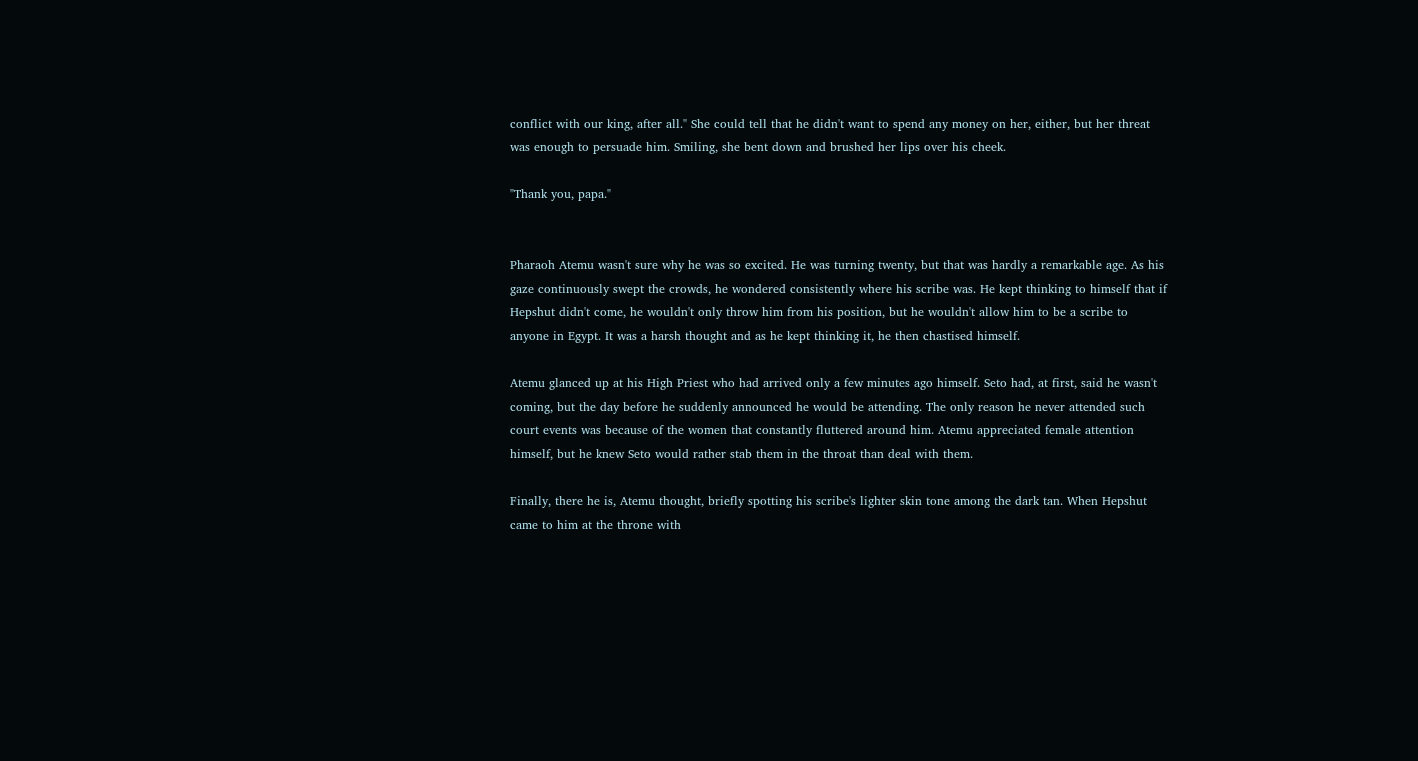conflict with our king, after all." She could tell that he didn't want to spend any money on her, either, but her threat was enough to persuade him. Smiling, she bent down and brushed her lips over his cheek.

"Thank you, papa."


Pharaoh Atemu wasn't sure why he was so excited. He was turning twenty, but that was hardly a remarkable age. As his gaze continuously swept the crowds, he wondered consistently where his scribe was. He kept thinking to himself that if Hepshut didn't come, he wouldn't only throw him from his position, but he wouldn't allow him to be a scribe to anyone in Egypt. It was a harsh thought and as he kept thinking it, he then chastised himself.

Atemu glanced up at his High Priest who had arrived only a few minutes ago himself. Seto had, at first, said he wasn't coming, but the day before he suddenly announced he would be attending. The only reason he never attended such court events was because of the women that constantly fluttered around him. Atemu appreciated female attention himself, but he knew Seto would rather stab them in the throat than deal with them.

Finally, there he is, Atemu thought, briefly spotting his scribe's lighter skin tone among the dark tan. When Hepshut came to him at the throne with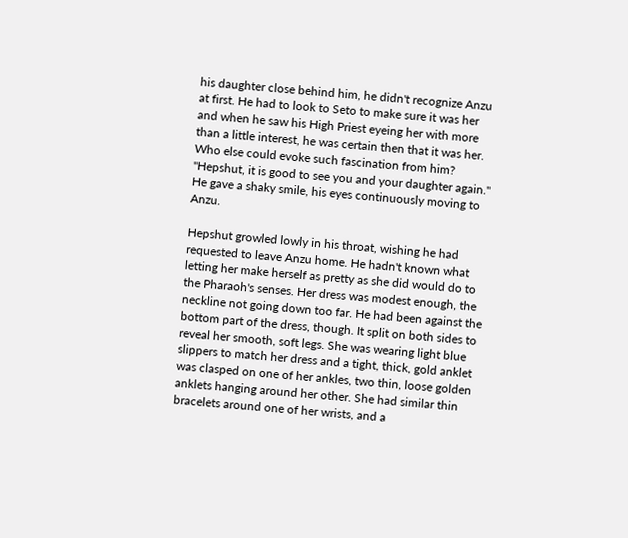his daughter close behind him, he didn't recognize Anzu at first. He had to look to Seto to make sure it was her and when he saw his High Priest eyeing her with more than a little interest, he was certain then that it was her. Who else could evoke such fascination from him? "Hepshut, it is good to see you and your daughter again." He gave a shaky smile, his eyes continuously moving to Anzu.

Hepshut growled lowly in his throat, wishing he had requested to leave Anzu home. He hadn't known what letting her make herself as pretty as she did would do to the Pharaoh's senses. Her dress was modest enough, the neckline not going down too far. He had been against the bottom part of the dress, though. It split on both sides to reveal her smooth, soft legs. She was wearing light blue slippers to match her dress and a tight, thick, gold anklet was clasped on one of her ankles, two thin, loose golden anklets hanging around her other. She had similar thin bracelets around one of her wrists, and a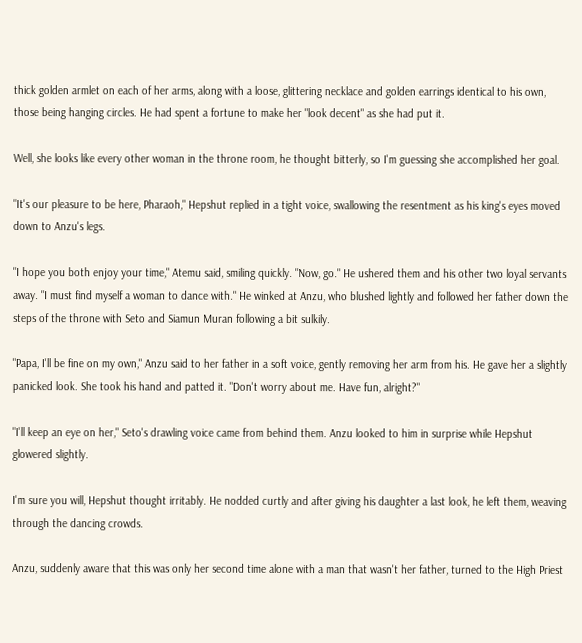thick golden armlet on each of her arms, along with a loose, glittering necklace and golden earrings identical to his own, those being hanging circles. He had spent a fortune to make her "look decent" as she had put it.

Well, she looks like every other woman in the throne room, he thought bitterly, so I'm guessing she accomplished her goal.

"It's our pleasure to be here, Pharaoh," Hepshut replied in a tight voice, swallowing the resentment as his king's eyes moved down to Anzu's legs.

"I hope you both enjoy your time," Atemu said, smiling quickly. "Now, go." He ushered them and his other two loyal servants away. "I must find myself a woman to dance with." He winked at Anzu, who blushed lightly and followed her father down the steps of the throne with Seto and Siamun Muran following a bit sulkily.

"Papa, I'll be fine on my own," Anzu said to her father in a soft voice, gently removing her arm from his. He gave her a slightly panicked look. She took his hand and patted it. "Don't worry about me. Have fun, alright?"

"I'll keep an eye on her," Seto's drawling voice came from behind them. Anzu looked to him in surprise while Hepshut glowered slightly.

I'm sure you will, Hepshut thought irritably. He nodded curtly and after giving his daughter a last look, he left them, weaving through the dancing crowds.

Anzu, suddenly aware that this was only her second time alone with a man that wasn't her father, turned to the High Priest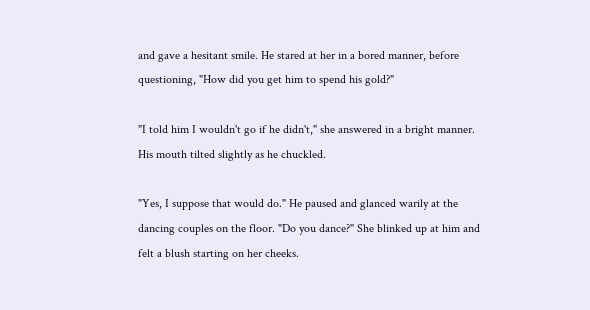and gave a hesitant smile. He stared at her in a bored manner, before questioning, "How did you get him to spend his gold?"

"I told him I wouldn't go if he didn't," she answered in a bright manner. His mouth tilted slightly as he chuckled.

"Yes, I suppose that would do." He paused and glanced warily at the dancing couples on the floor. "Do you dance?" She blinked up at him and felt a blush starting on her cheeks.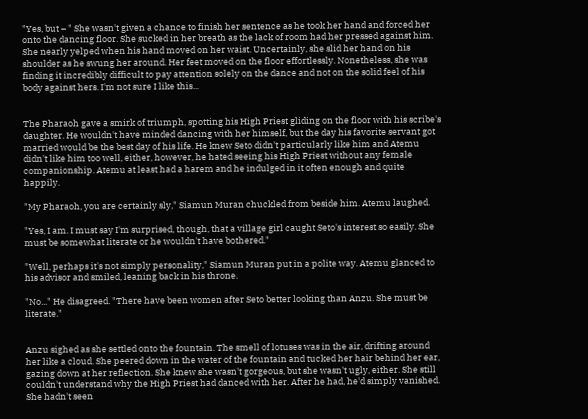"Yes, but – " She wasn't given a chance to finish her sentence as he took her hand and forced her onto the dancing floor. She sucked in her breath as the lack of room had her pressed against him. She nearly yelped when his hand moved on her waist. Uncertainly, she slid her hand on his shoulder as he swung her around. Her feet moved on the floor effortlessly. Nonetheless, she was finding it incredibly difficult to pay attention solely on the dance and not on the solid feel of his body against hers. I'm not sure I like this...


The Pharaoh gave a smirk of triumph, spotting his High Priest gliding on the floor with his scribe's daughter. He wouldn't have minded dancing with her himself, but the day his favorite servant got married would be the best day of his life. He knew Seto didn't particularly like him and Atemu didn't like him too well, either, however, he hated seeing his High Priest without any female companionship. Atemu at least had a harem and he indulged in it often enough and quite happily.

"My Pharaoh, you are certainly sly," Siamun Muran chuckled from beside him. Atemu laughed.

"Yes, I am. I must say I'm surprised, though, that a village girl caught Seto's interest so easily. She must be somewhat literate or he wouldn't have bothered."

"Well, perhaps it's not simply personality," Siamun Muran put in a polite way. Atemu glanced to his advisor and smiled, leaning back in his throne.

"No..." He disagreed. "There have been women after Seto better looking than Anzu. She must be literate."


Anzu sighed as she settled onto the fountain. The smell of lotuses was in the air, drifting around her like a cloud. She peered down in the water of the fountain and tucked her hair behind her ear, gazing down at her reflection. She knew she wasn't gorgeous, but she wasn't ugly, either. She still couldn't understand why the High Priest had danced with her. After he had, he'd simply vanished. She hadn't seen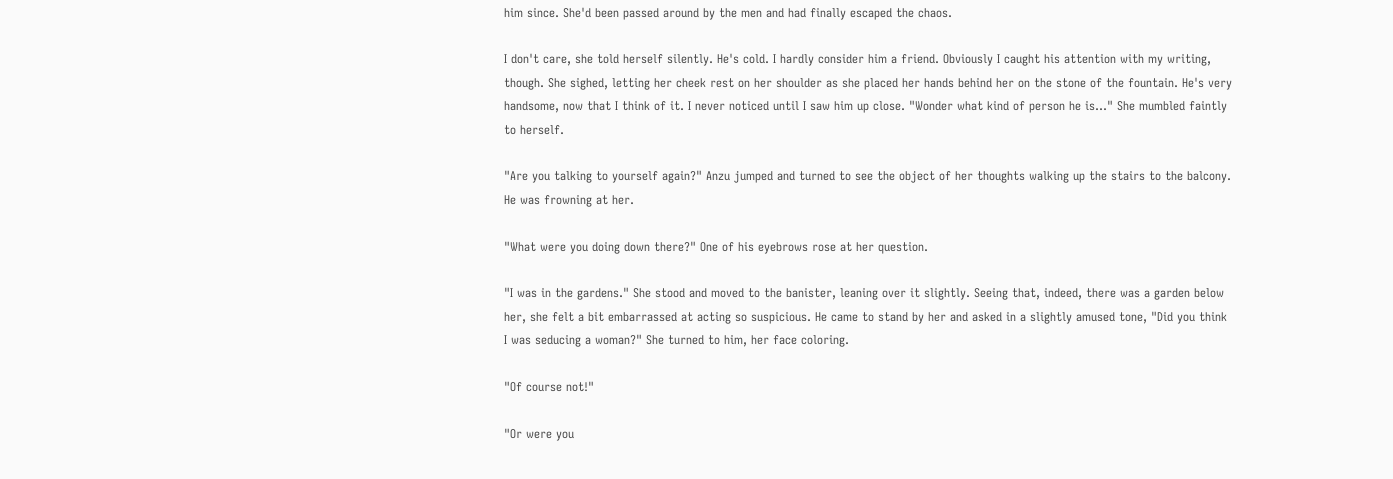him since. She'd been passed around by the men and had finally escaped the chaos.

I don't care, she told herself silently. He's cold. I hardly consider him a friend. Obviously I caught his attention with my writing, though. She sighed, letting her cheek rest on her shoulder as she placed her hands behind her on the stone of the fountain. He's very handsome, now that I think of it. I never noticed until I saw him up close. "Wonder what kind of person he is..." She mumbled faintly to herself.

"Are you talking to yourself again?" Anzu jumped and turned to see the object of her thoughts walking up the stairs to the balcony. He was frowning at her.

"What were you doing down there?" One of his eyebrows rose at her question.

"I was in the gardens." She stood and moved to the banister, leaning over it slightly. Seeing that, indeed, there was a garden below her, she felt a bit embarrassed at acting so suspicious. He came to stand by her and asked in a slightly amused tone, "Did you think I was seducing a woman?" She turned to him, her face coloring.

"Of course not!"

"Or were you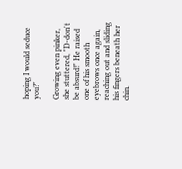hoping I would seduce you?"

Growing even pinker, she stuttered, "D-don't be absurd!" He raised one of his smooth eyebrows once again, reaching out and sliding his fingers beneath her chin.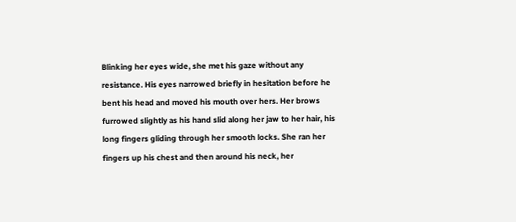Blinking her eyes wide, she met his gaze without any resistance. His eyes narrowed briefly in hesitation before he bent his head and moved his mouth over hers. Her brows furrowed slightly as his hand slid along her jaw to her hair, his long fingers gliding through her smooth locks. She ran her fingers up his chest and then around his neck, her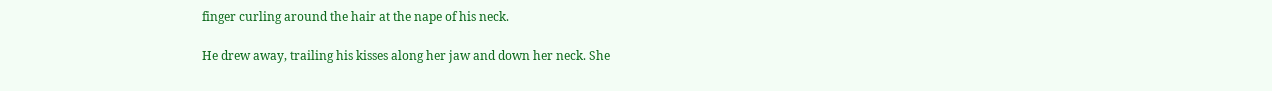finger curling around the hair at the nape of his neck.

He drew away, trailing his kisses along her jaw and down her neck. She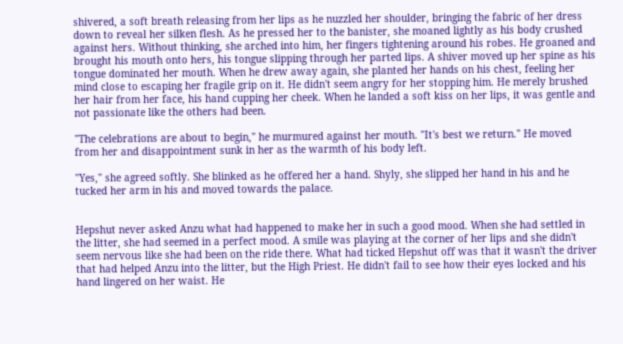shivered, a soft breath releasing from her lips as he nuzzled her shoulder, bringing the fabric of her dress down to reveal her silken flesh. As he pressed her to the banister, she moaned lightly as his body crushed against hers. Without thinking, she arched into him, her fingers tightening around his robes. He groaned and brought his mouth onto hers, his tongue slipping through her parted lips. A shiver moved up her spine as his tongue dominated her mouth. When he drew away again, she planted her hands on his chest, feeling her mind close to escaping her fragile grip on it. He didn't seem angry for her stopping him. He merely brushed her hair from her face, his hand cupping her cheek. When he landed a soft kiss on her lips, it was gentle and not passionate like the others had been.

"The celebrations are about to begin," he murmured against her mouth. "It's best we return." He moved from her and disappointment sunk in her as the warmth of his body left.

"Yes," she agreed softly. She blinked as he offered her a hand. Shyly, she slipped her hand in his and he tucked her arm in his and moved towards the palace.


Hepshut never asked Anzu what had happened to make her in such a good mood. When she had settled in the litter, she had seemed in a perfect mood. A smile was playing at the corner of her lips and she didn't seem nervous like she had been on the ride there. What had ticked Hepshut off was that it wasn't the driver that had helped Anzu into the litter, but the High Priest. He didn't fail to see how their eyes locked and his hand lingered on her waist. He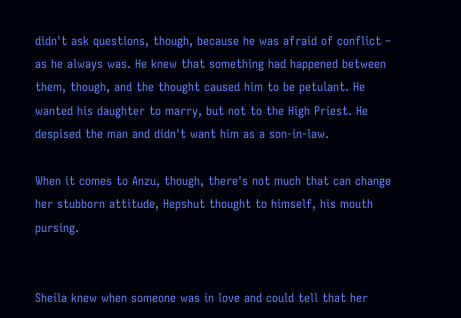didn't ask questions, though, because he was afraid of conflict – as he always was. He knew that something had happened between them, though, and the thought caused him to be petulant. He wanted his daughter to marry, but not to the High Priest. He despised the man and didn't want him as a son-in-law.

When it comes to Anzu, though, there's not much that can change her stubborn attitude, Hepshut thought to himself, his mouth pursing.


Sheila knew when someone was in love and could tell that her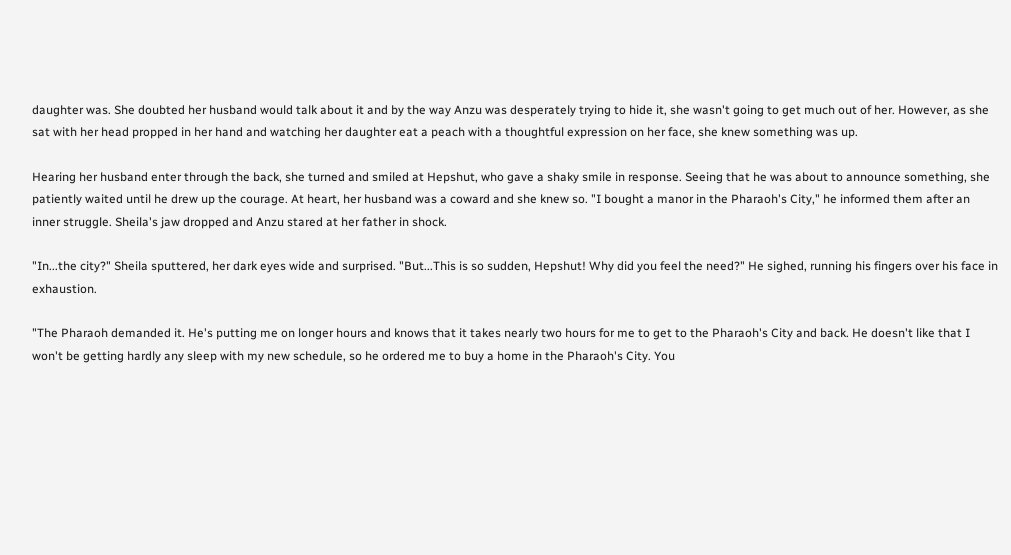daughter was. She doubted her husband would talk about it and by the way Anzu was desperately trying to hide it, she wasn't going to get much out of her. However, as she sat with her head propped in her hand and watching her daughter eat a peach with a thoughtful expression on her face, she knew something was up.

Hearing her husband enter through the back, she turned and smiled at Hepshut, who gave a shaky smile in response. Seeing that he was about to announce something, she patiently waited until he drew up the courage. At heart, her husband was a coward and she knew so. "I bought a manor in the Pharaoh's City," he informed them after an inner struggle. Sheila's jaw dropped and Anzu stared at her father in shock.

"In...the city?" Sheila sputtered, her dark eyes wide and surprised. "But...This is so sudden, Hepshut! Why did you feel the need?" He sighed, running his fingers over his face in exhaustion.

"The Pharaoh demanded it. He's putting me on longer hours and knows that it takes nearly two hours for me to get to the Pharaoh's City and back. He doesn't like that I won't be getting hardly any sleep with my new schedule, so he ordered me to buy a home in the Pharaoh's City. You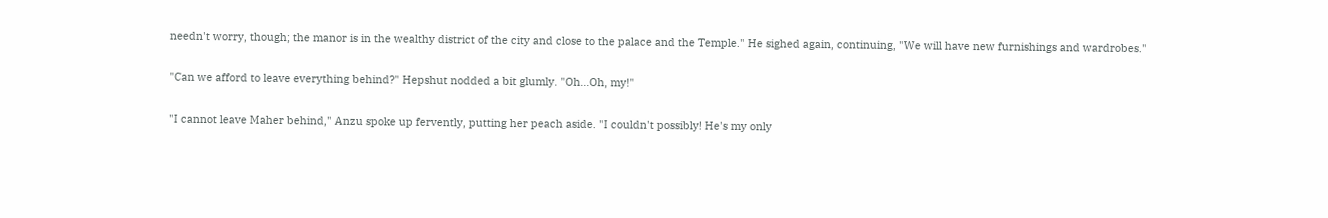needn't worry, though; the manor is in the wealthy district of the city and close to the palace and the Temple." He sighed again, continuing, "We will have new furnishings and wardrobes."

"Can we afford to leave everything behind?" Hepshut nodded a bit glumly. "Oh...Oh, my!"

"I cannot leave Maher behind," Anzu spoke up fervently, putting her peach aside. "I couldn't possibly! He's my only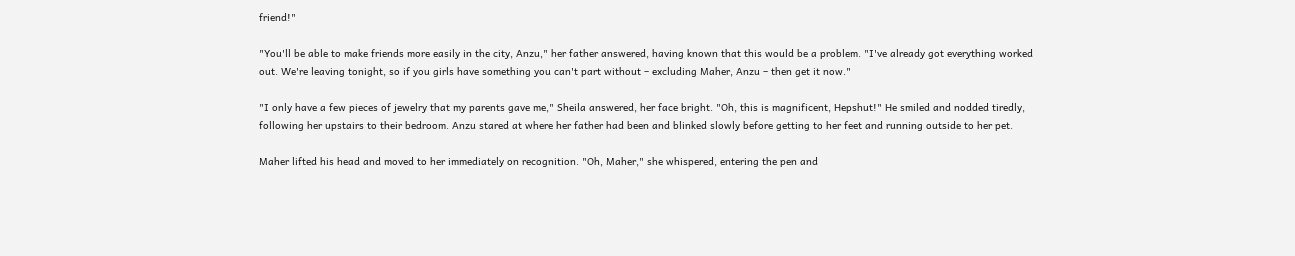friend!"

"You'll be able to make friends more easily in the city, Anzu," her father answered, having known that this would be a problem. "I've already got everything worked out. We're leaving tonight, so if you girls have something you can't part without – excluding Maher, Anzu – then get it now."

"I only have a few pieces of jewelry that my parents gave me," Sheila answered, her face bright. "Oh, this is magnificent, Hepshut!" He smiled and nodded tiredly, following her upstairs to their bedroom. Anzu stared at where her father had been and blinked slowly before getting to her feet and running outside to her pet.

Maher lifted his head and moved to her immediately on recognition. "Oh, Maher," she whispered, entering the pen and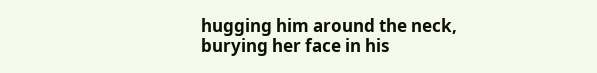hugging him around the neck, burying her face in his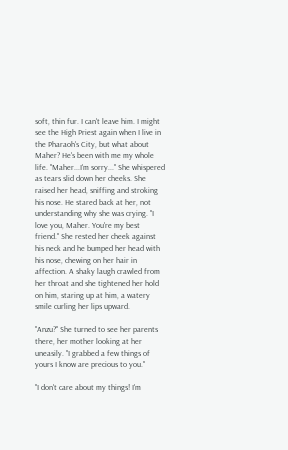soft, thin fur. I can't leave him. I might see the High Priest again when I live in the Pharaoh's City, but what about Maher? He's been with me my whole life. "Maher...I'm sorry..." She whispered as tears slid down her cheeks. She raised her head, sniffing and stroking his nose. He stared back at her, not understanding why she was crying. "I love you, Maher. You're my best friend." She rested her cheek against his neck and he bumped her head with his nose, chewing on her hair in affection. A shaky laugh crawled from her throat and she tightened her hold on him, staring up at him, a watery smile curling her lips upward.

"Anzu?" She turned to see her parents there, her mother looking at her uneasily. "I grabbed a few things of yours I know are precious to you."

"I don't care about my things! I'm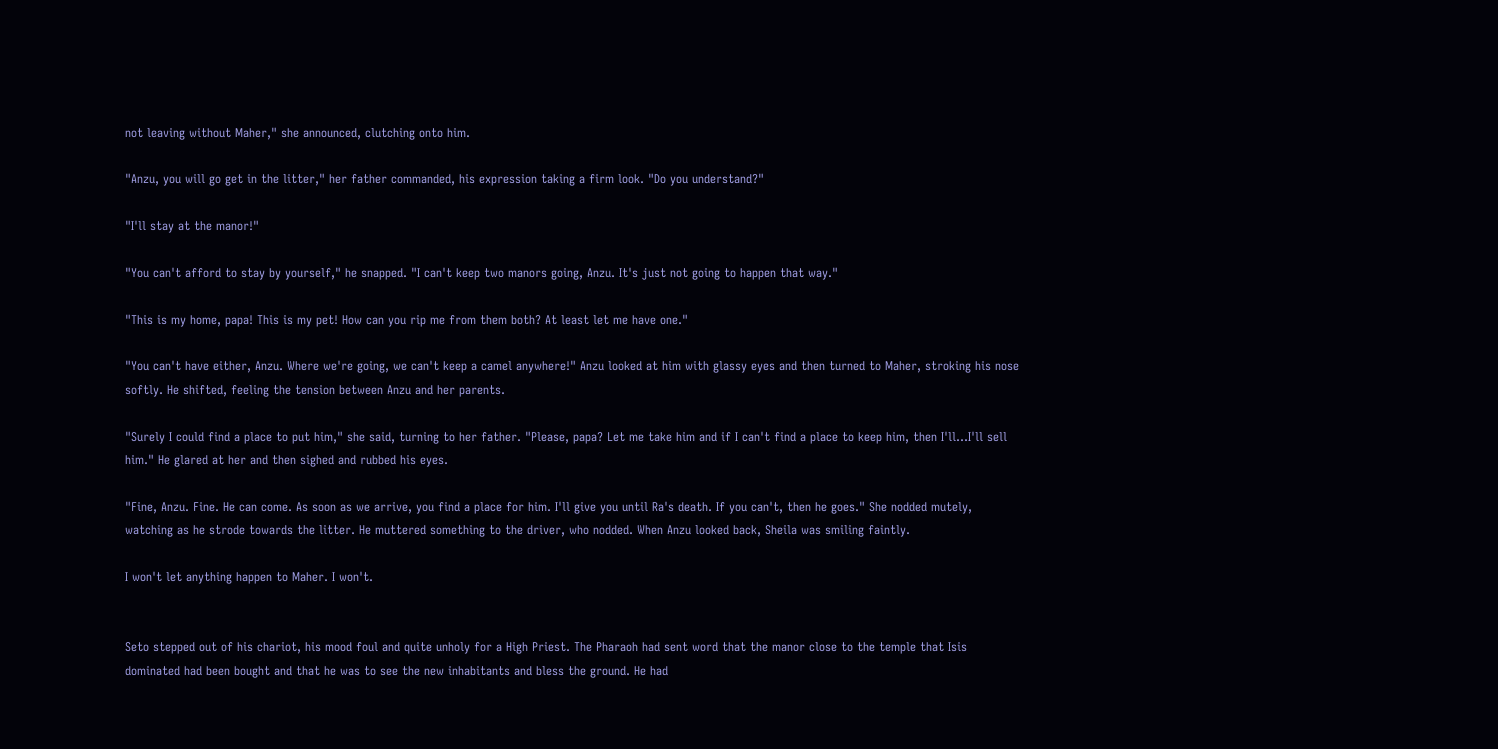not leaving without Maher," she announced, clutching onto him.

"Anzu, you will go get in the litter," her father commanded, his expression taking a firm look. "Do you understand?"

"I'll stay at the manor!"

"You can't afford to stay by yourself," he snapped. "I can't keep two manors going, Anzu. It's just not going to happen that way."

"This is my home, papa! This is my pet! How can you rip me from them both? At least let me have one."

"You can't have either, Anzu. Where we're going, we can't keep a camel anywhere!" Anzu looked at him with glassy eyes and then turned to Maher, stroking his nose softly. He shifted, feeling the tension between Anzu and her parents.

"Surely I could find a place to put him," she said, turning to her father. "Please, papa? Let me take him and if I can't find a place to keep him, then I'll...I'll sell him." He glared at her and then sighed and rubbed his eyes.

"Fine, Anzu. Fine. He can come. As soon as we arrive, you find a place for him. I'll give you until Ra's death. If you can't, then he goes." She nodded mutely, watching as he strode towards the litter. He muttered something to the driver, who nodded. When Anzu looked back, Sheila was smiling faintly.

I won't let anything happen to Maher. I won't.


Seto stepped out of his chariot, his mood foul and quite unholy for a High Priest. The Pharaoh had sent word that the manor close to the temple that Isis dominated had been bought and that he was to see the new inhabitants and bless the ground. He had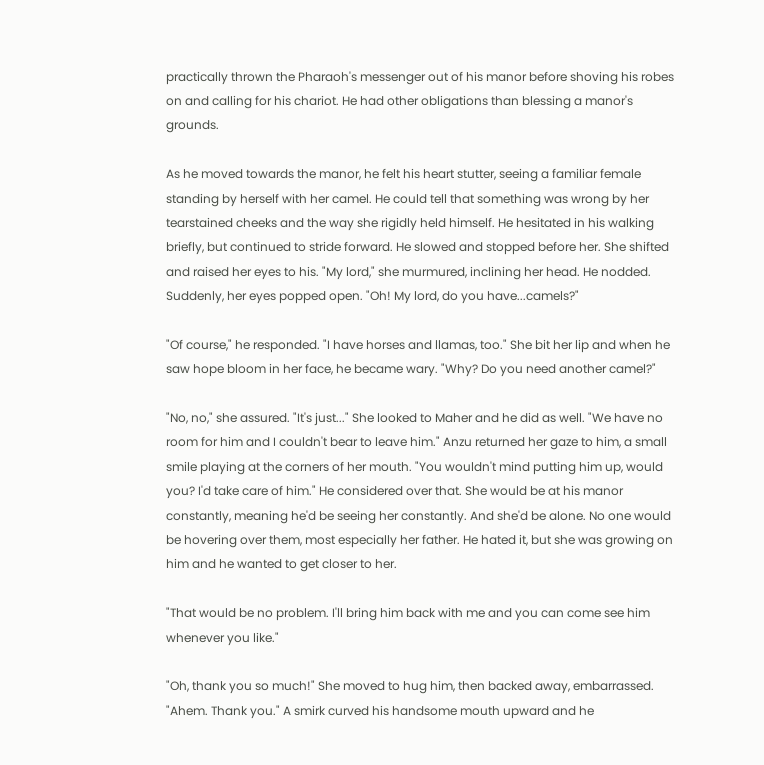practically thrown the Pharaoh's messenger out of his manor before shoving his robes on and calling for his chariot. He had other obligations than blessing a manor's grounds.

As he moved towards the manor, he felt his heart stutter, seeing a familiar female standing by herself with her camel. He could tell that something was wrong by her tearstained cheeks and the way she rigidly held himself. He hesitated in his walking briefly, but continued to stride forward. He slowed and stopped before her. She shifted and raised her eyes to his. "My lord," she murmured, inclining her head. He nodded. Suddenly, her eyes popped open. "Oh! My lord, do you have...camels?"

"Of course," he responded. "I have horses and llamas, too." She bit her lip and when he saw hope bloom in her face, he became wary. "Why? Do you need another camel?"

"No, no," she assured. "It's just..." She looked to Maher and he did as well. "We have no room for him and I couldn't bear to leave him." Anzu returned her gaze to him, a small smile playing at the corners of her mouth. "You wouldn't mind putting him up, would you? I'd take care of him." He considered over that. She would be at his manor constantly, meaning he'd be seeing her constantly. And she'd be alone. No one would be hovering over them, most especially her father. He hated it, but she was growing on him and he wanted to get closer to her.

"That would be no problem. I'll bring him back with me and you can come see him whenever you like."

"Oh, thank you so much!" She moved to hug him, then backed away, embarrassed. "Ahem. Thank you." A smirk curved his handsome mouth upward and he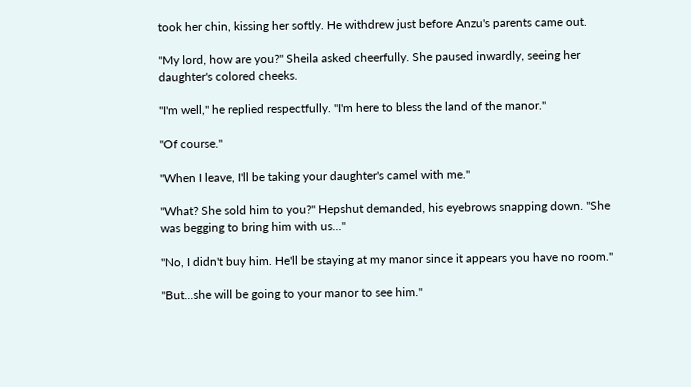took her chin, kissing her softly. He withdrew just before Anzu's parents came out.

"My lord, how are you?" Sheila asked cheerfully. She paused inwardly, seeing her daughter's colored cheeks.

"I'm well," he replied respectfully. "I'm here to bless the land of the manor."

"Of course."

"When I leave, I'll be taking your daughter's camel with me."

"What? She sold him to you?" Hepshut demanded, his eyebrows snapping down. "She was begging to bring him with us..."

"No, I didn't buy him. He'll be staying at my manor since it appears you have no room."

"But...she will be going to your manor to see him."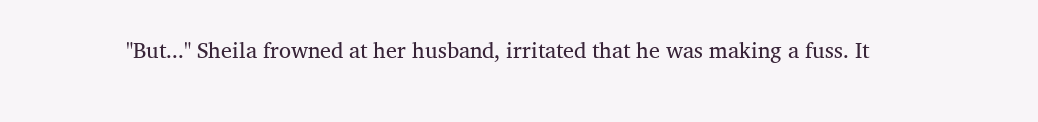"But..." Sheila frowned at her husband, irritated that he was making a fuss. It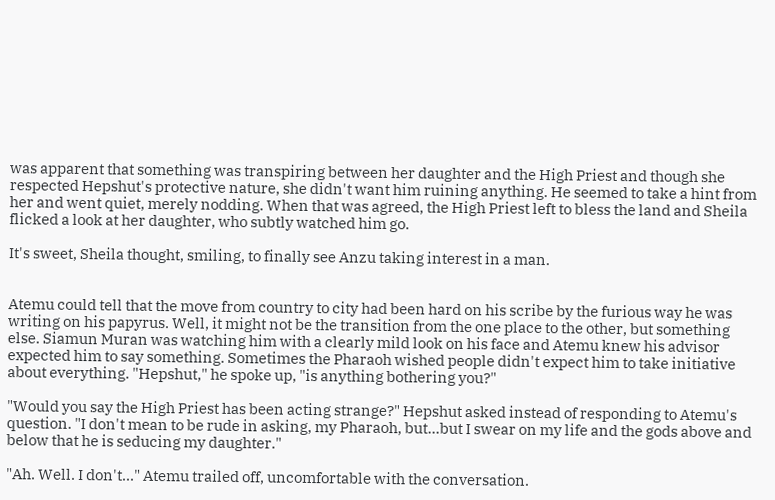was apparent that something was transpiring between her daughter and the High Priest and though she respected Hepshut's protective nature, she didn't want him ruining anything. He seemed to take a hint from her and went quiet, merely nodding. When that was agreed, the High Priest left to bless the land and Sheila flicked a look at her daughter, who subtly watched him go.

It's sweet, Sheila thought, smiling, to finally see Anzu taking interest in a man.


Atemu could tell that the move from country to city had been hard on his scribe by the furious way he was writing on his papyrus. Well, it might not be the transition from the one place to the other, but something else. Siamun Muran was watching him with a clearly mild look on his face and Atemu knew his advisor expected him to say something. Sometimes the Pharaoh wished people didn't expect him to take initiative about everything. "Hepshut," he spoke up, "is anything bothering you?"

"Would you say the High Priest has been acting strange?" Hepshut asked instead of responding to Atemu's question. "I don't mean to be rude in asking, my Pharaoh, but...but I swear on my life and the gods above and below that he is seducing my daughter."

"Ah. Well. I don't..." Atemu trailed off, uncomfortable with the conversation.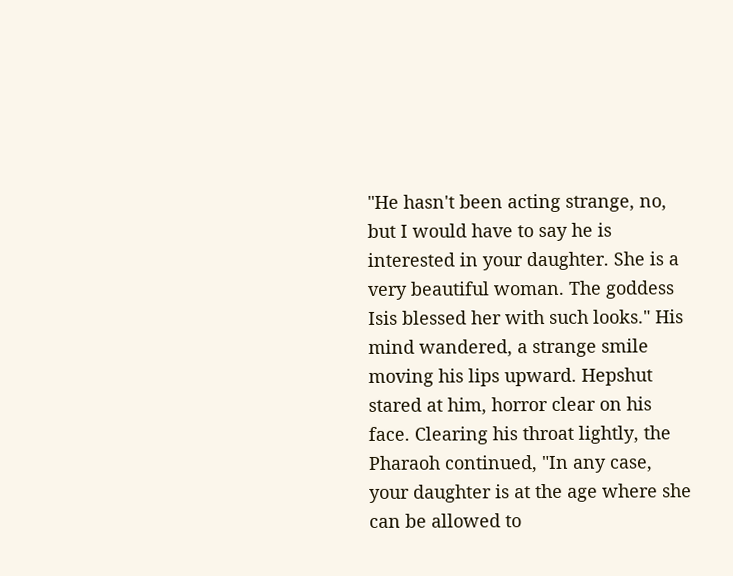"He hasn't been acting strange, no, but I would have to say he is interested in your daughter. She is a very beautiful woman. The goddess Isis blessed her with such looks." His mind wandered, a strange smile moving his lips upward. Hepshut stared at him, horror clear on his face. Clearing his throat lightly, the Pharaoh continued, "In any case, your daughter is at the age where she can be allowed to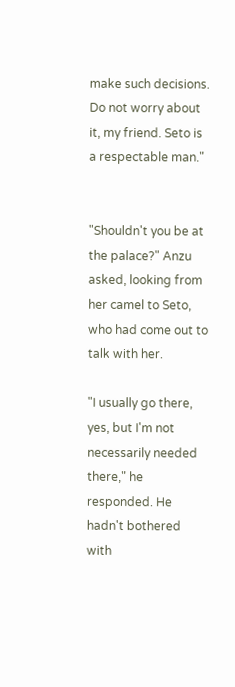make such decisions. Do not worry about it, my friend. Seto is a respectable man."


"Shouldn't you be at the palace?" Anzu asked, looking from her camel to Seto, who had come out to talk with her.

"I usually go there, yes, but I'm not necessarily needed there," he responded. He hadn't bothered with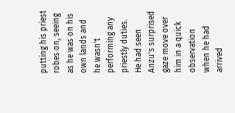putting his priest robes on, seeing as he was on his own lands and he wasn't performing any priestly duties. He had seen Anzu's surprised gaze move over him in a quick observation when he had arrived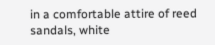in a comfortable attire of reed sandals, white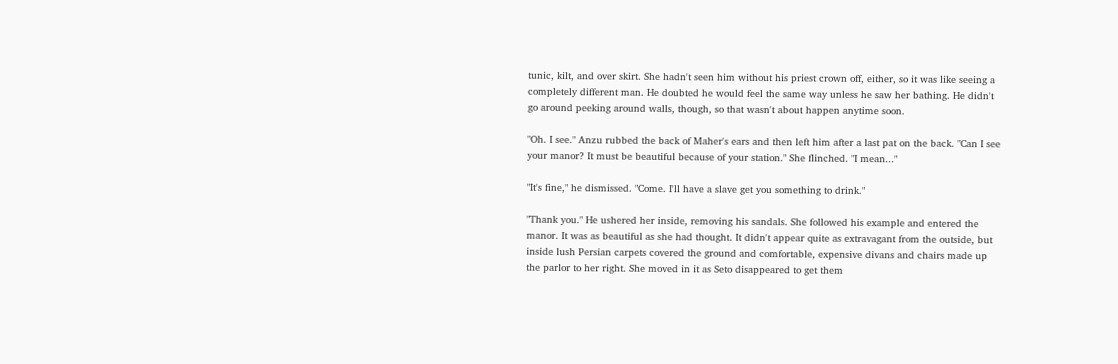tunic, kilt, and over skirt. She hadn't seen him without his priest crown off, either, so it was like seeing a completely different man. He doubted he would feel the same way unless he saw her bathing. He didn't go around peeking around walls, though, so that wasn't about happen anytime soon.

"Oh. I see." Anzu rubbed the back of Maher's ears and then left him after a last pat on the back. "Can I see your manor? It must be beautiful because of your station." She flinched. "I mean..."

"It's fine," he dismissed. "Come. I'll have a slave get you something to drink."

"Thank you." He ushered her inside, removing his sandals. She followed his example and entered the manor. It was as beautiful as she had thought. It didn't appear quite as extravagant from the outside, but inside lush Persian carpets covered the ground and comfortable, expensive divans and chairs made up the parlor to her right. She moved in it as Seto disappeared to get them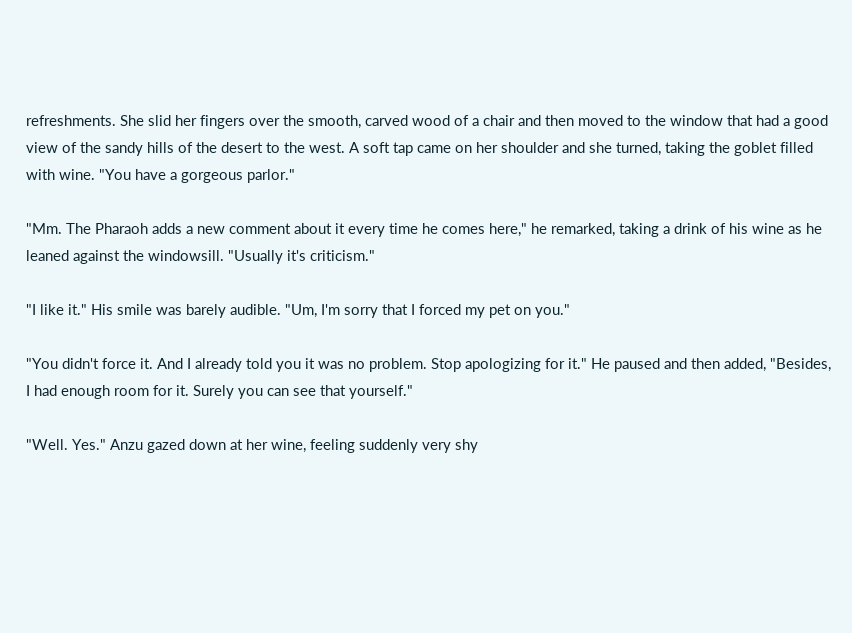refreshments. She slid her fingers over the smooth, carved wood of a chair and then moved to the window that had a good view of the sandy hills of the desert to the west. A soft tap came on her shoulder and she turned, taking the goblet filled with wine. "You have a gorgeous parlor."

"Mm. The Pharaoh adds a new comment about it every time he comes here," he remarked, taking a drink of his wine as he leaned against the windowsill. "Usually it's criticism."

"I like it." His smile was barely audible. "Um, I'm sorry that I forced my pet on you."

"You didn't force it. And I already told you it was no problem. Stop apologizing for it." He paused and then added, "Besides, I had enough room for it. Surely you can see that yourself."

"Well. Yes." Anzu gazed down at her wine, feeling suddenly very shy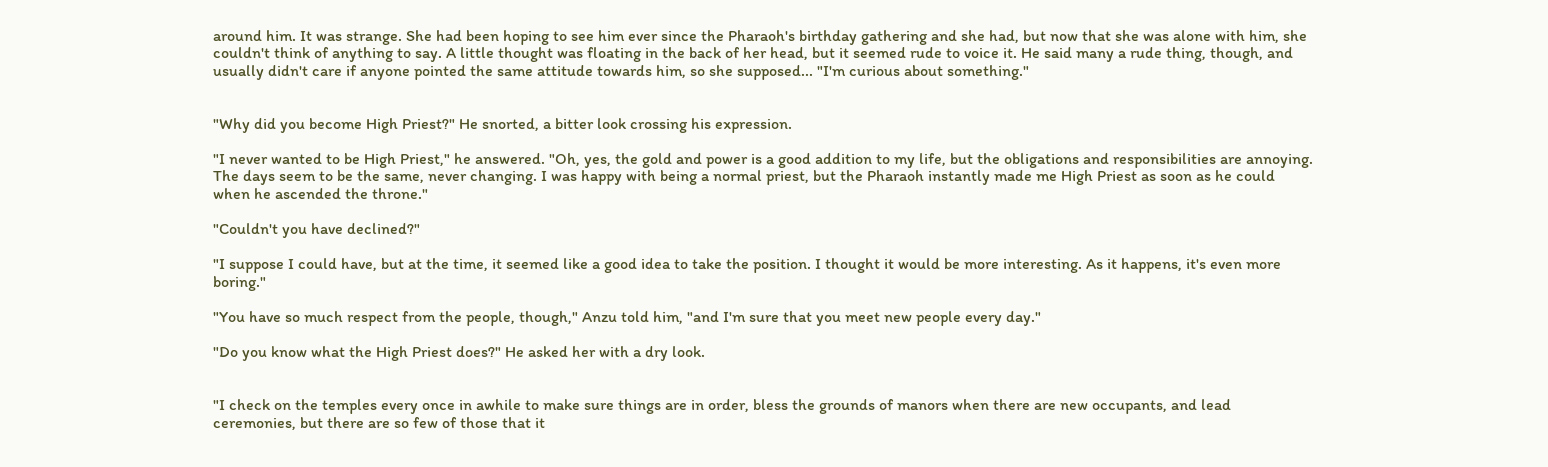around him. It was strange. She had been hoping to see him ever since the Pharaoh's birthday gathering and she had, but now that she was alone with him, she couldn't think of anything to say. A little thought was floating in the back of her head, but it seemed rude to voice it. He said many a rude thing, though, and usually didn't care if anyone pointed the same attitude towards him, so she supposed... "I'm curious about something."


"Why did you become High Priest?" He snorted, a bitter look crossing his expression.

"I never wanted to be High Priest," he answered. "Oh, yes, the gold and power is a good addition to my life, but the obligations and responsibilities are annoying. The days seem to be the same, never changing. I was happy with being a normal priest, but the Pharaoh instantly made me High Priest as soon as he could when he ascended the throne."

"Couldn't you have declined?"

"I suppose I could have, but at the time, it seemed like a good idea to take the position. I thought it would be more interesting. As it happens, it's even more boring."

"You have so much respect from the people, though," Anzu told him, "and I'm sure that you meet new people every day."

"Do you know what the High Priest does?" He asked her with a dry look.


"I check on the temples every once in awhile to make sure things are in order, bless the grounds of manors when there are new occupants, and lead ceremonies, but there are so few of those that it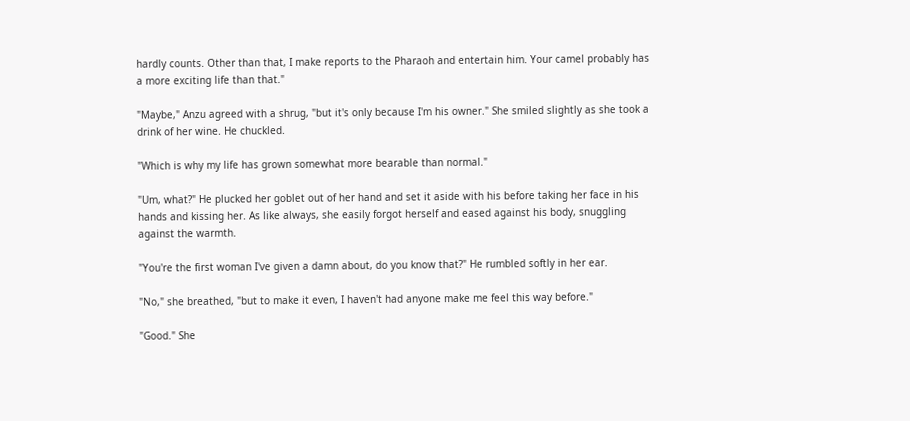hardly counts. Other than that, I make reports to the Pharaoh and entertain him. Your camel probably has a more exciting life than that."

"Maybe," Anzu agreed with a shrug, "but it's only because I'm his owner." She smiled slightly as she took a drink of her wine. He chuckled.

"Which is why my life has grown somewhat more bearable than normal."

"Um, what?" He plucked her goblet out of her hand and set it aside with his before taking her face in his hands and kissing her. As like always, she easily forgot herself and eased against his body, snuggling against the warmth.

"You're the first woman I've given a damn about, do you know that?" He rumbled softly in her ear.

"No," she breathed, "but to make it even, I haven't had anyone make me feel this way before."

"Good." She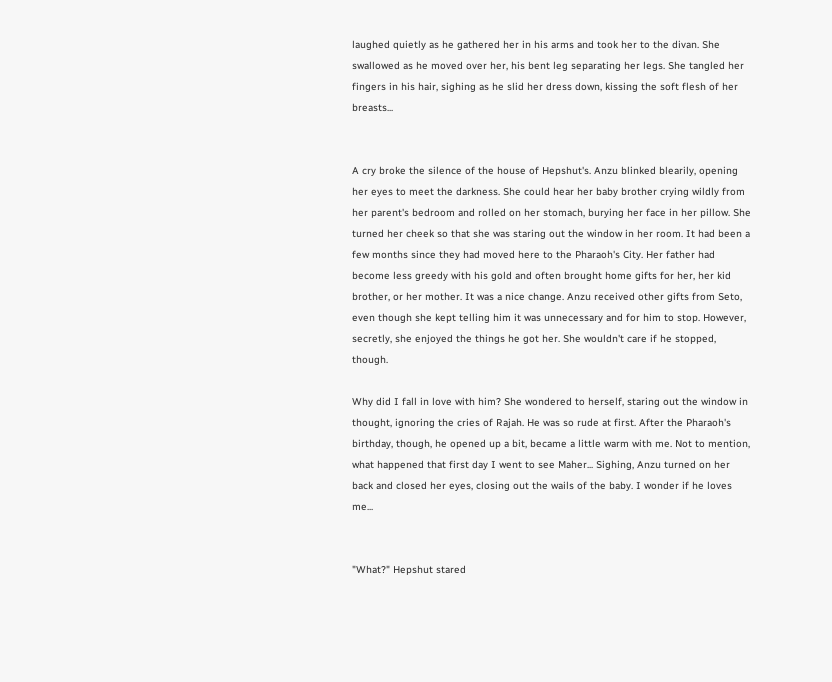laughed quietly as he gathered her in his arms and took her to the divan. She swallowed as he moved over her, his bent leg separating her legs. She tangled her fingers in his hair, sighing as he slid her dress down, kissing the soft flesh of her breasts...


A cry broke the silence of the house of Hepshut's. Anzu blinked blearily, opening her eyes to meet the darkness. She could hear her baby brother crying wildly from her parent's bedroom and rolled on her stomach, burying her face in her pillow. She turned her cheek so that she was staring out the window in her room. It had been a few months since they had moved here to the Pharaoh's City. Her father had become less greedy with his gold and often brought home gifts for her, her kid brother, or her mother. It was a nice change. Anzu received other gifts from Seto, even though she kept telling him it was unnecessary and for him to stop. However, secretly, she enjoyed the things he got her. She wouldn't care if he stopped, though.

Why did I fall in love with him? She wondered to herself, staring out the window in thought, ignoring the cries of Rajah. He was so rude at first. After the Pharaoh's birthday, though, he opened up a bit, became a little warm with me. Not to mention, what happened that first day I went to see Maher... Sighing, Anzu turned on her back and closed her eyes, closing out the wails of the baby. I wonder if he loves me...


"What?" Hepshut stared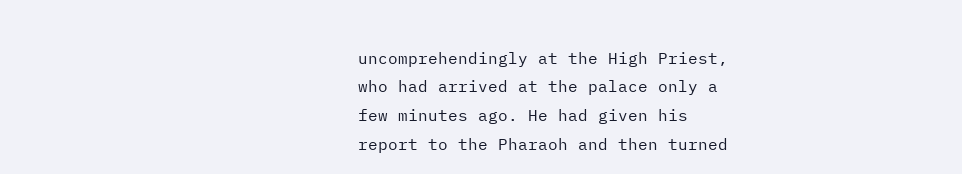uncomprehendingly at the High Priest, who had arrived at the palace only a few minutes ago. He had given his report to the Pharaoh and then turned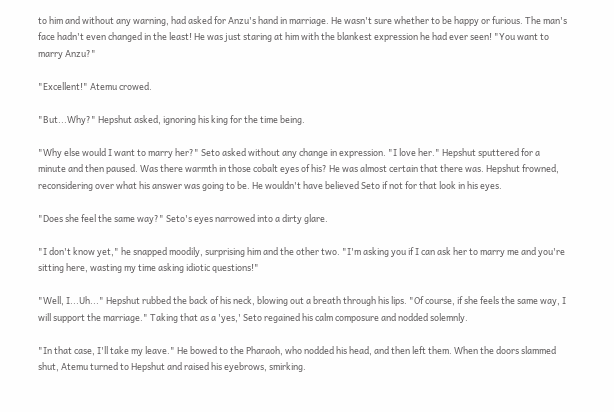to him and without any warning, had asked for Anzu's hand in marriage. He wasn't sure whether to be happy or furious. The man's face hadn't even changed in the least! He was just staring at him with the blankest expression he had ever seen! "You want to marry Anzu?"

"Excellent!" Atemu crowed.

"But...Why?" Hepshut asked, ignoring his king for the time being.

"Why else would I want to marry her?" Seto asked without any change in expression. "I love her." Hepshut sputtered for a minute and then paused. Was there warmth in those cobalt eyes of his? He was almost certain that there was. Hepshut frowned, reconsidering over what his answer was going to be. He wouldn't have believed Seto if not for that look in his eyes.

"Does she feel the same way?" Seto's eyes narrowed into a dirty glare.

"I don't know yet," he snapped moodily, surprising him and the other two. "I'm asking you if I can ask her to marry me and you're sitting here, wasting my time asking idiotic questions!"

"Well, I...Uh..." Hepshut rubbed the back of his neck, blowing out a breath through his lips. "Of course, if she feels the same way, I will support the marriage." Taking that as a 'yes,' Seto regained his calm composure and nodded solemnly.

"In that case, I'll take my leave." He bowed to the Pharaoh, who nodded his head, and then left them. When the doors slammed shut, Atemu turned to Hepshut and raised his eyebrows, smirking.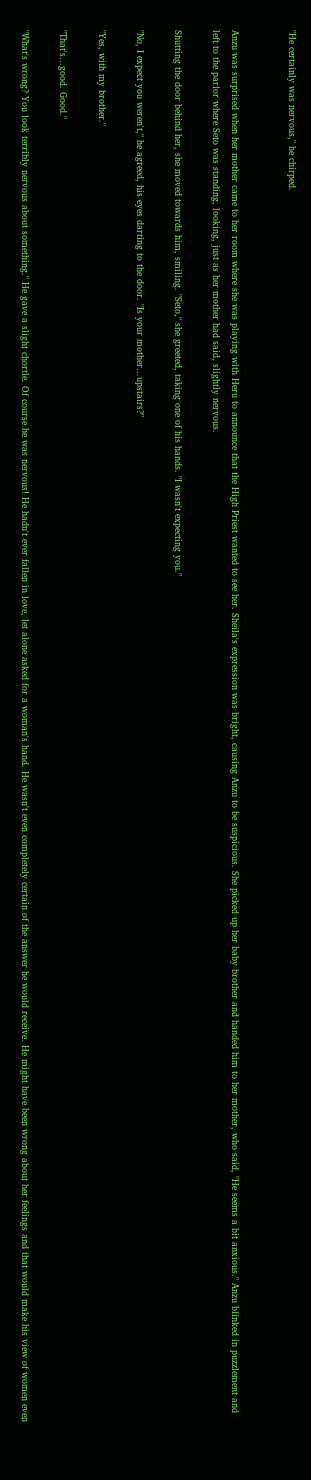"He certainly was nervous," he chirped.


Anzu was surprised when her mother came to her room where she was playing with Heru to announce that the High Priest wanted to see her. Sheila's expression was bright, causing Anzu to be suspicious. She picked up her baby brother and handed him to her mother, who said, "He seems a bit anxious." Anzu blinked in puzzlement and left to the parlor where Seto was standing, looking, just as her mother had said, slightly nervous.

Shutting the door behind her, she moved towards him, smiling. "Seto," she greeted, taking one of his hands. "I wasn't expecting you."

"No, I expect you weren't," he agreed, his eyes darting to the door. "Is your mother...upstairs?"

"Yes, with my brother."

"That's...good. Good."

"What's wrong? You look terribly nervous about something." He gave a slight chortle. Of course he was nervous! He hadn't ever fallen in love, let alone asked for a woman's hand. He wasn't even completely certain of the answer he would receive. He might have been wrong about her feelings and that would make his view of women even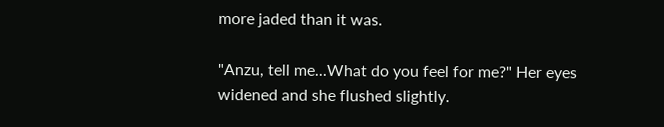more jaded than it was.

"Anzu, tell me...What do you feel for me?" Her eyes widened and she flushed slightly.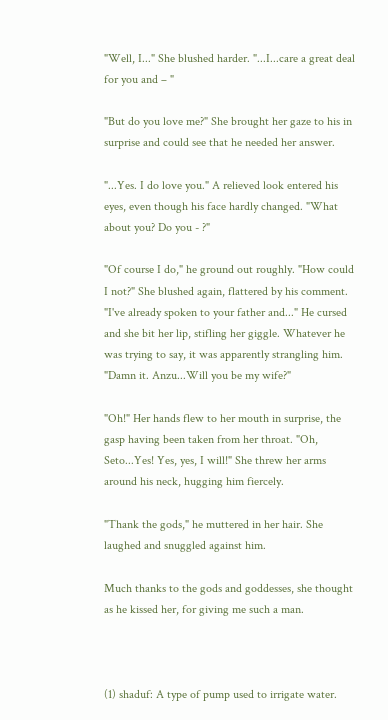"Well, I..." She blushed harder. "...I...care a great deal for you and – "

"But do you love me?" She brought her gaze to his in surprise and could see that he needed her answer.

"...Yes. I do love you." A relieved look entered his eyes, even though his face hardly changed. "What about you? Do you - ?"

"Of course I do," he ground out roughly. "How could I not?" She blushed again, flattered by his comment. "I've already spoken to your father and..." He cursed and she bit her lip, stifling her giggle. Whatever he was trying to say, it was apparently strangling him. "Damn it. Anzu...Will you be my wife?"

"Oh!" Her hands flew to her mouth in surprise, the gasp having been taken from her throat. "Oh, Seto...Yes! Yes, yes, I will!" She threw her arms around his neck, hugging him fiercely.

"Thank the gods," he muttered in her hair. She laughed and snuggled against him.

Much thanks to the gods and goddesses, she thought as he kissed her, for giving me such a man.



(1) shaduf: A type of pump used to irrigate water.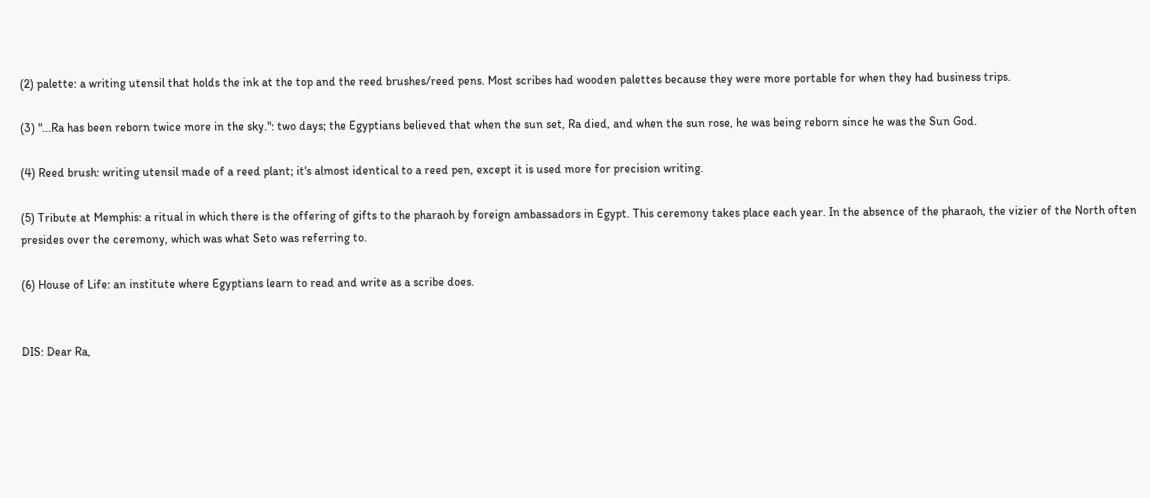(2) palette: a writing utensil that holds the ink at the top and the reed brushes/reed pens. Most scribes had wooden palettes because they were more portable for when they had business trips.

(3) "...Ra has been reborn twice more in the sky.": two days; the Egyptians believed that when the sun set, Ra died, and when the sun rose, he was being reborn since he was the Sun God.

(4) Reed brush: writing utensil made of a reed plant; it's almost identical to a reed pen, except it is used more for precision writing.

(5) Tribute at Memphis: a ritual in which there is the offering of gifts to the pharaoh by foreign ambassadors in Egypt. This ceremony takes place each year. In the absence of the pharaoh, the vizier of the North often presides over the ceremony, which was what Seto was referring to.

(6) House of Life: an institute where Egyptians learn to read and write as a scribe does.


DIS: Dear Ra,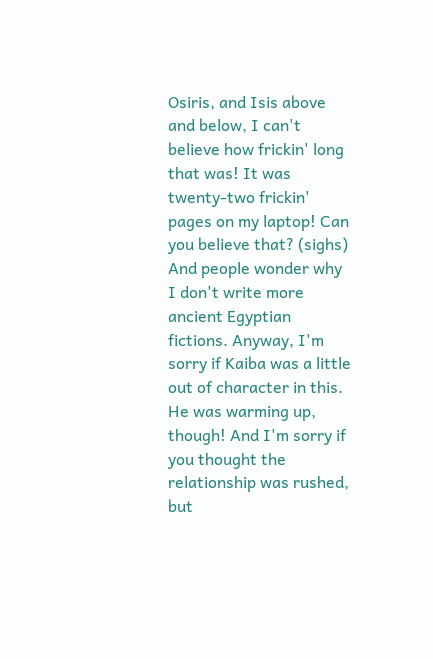Osiris, and Isis above and below, I can't believe how frickin' long that was! It was twenty-two frickin' pages on my laptop! Can you believe that? (sighs) And people wonder why I don't write more ancient Egyptian fictions. Anyway, I'm sorry if Kaiba was a little out of character in this. He was warming up, though! And I'm sorry if you thought the relationship was rushed, but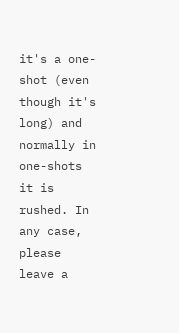it's a one-shot (even though it's long) and normally in one-shots it is rushed. In any case, please leave a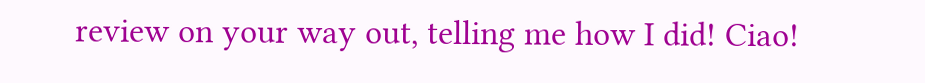review on your way out, telling me how I did! Ciao!